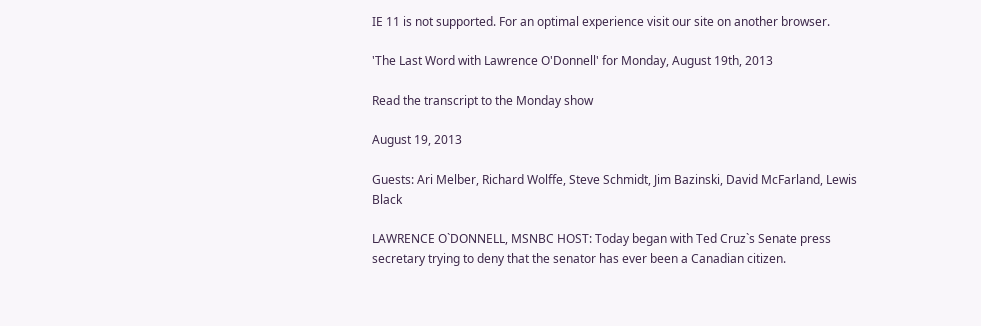IE 11 is not supported. For an optimal experience visit our site on another browser.

'The Last Word with Lawrence O'Donnell' for Monday, August 19th, 2013

Read the transcript to the Monday show

August 19, 2013

Guests: Ari Melber, Richard Wolffe, Steve Schmidt, Jim Bazinski, David McFarland, Lewis Black

LAWRENCE O`DONNELL, MSNBC HOST: Today began with Ted Cruz`s Senate press
secretary trying to deny that the senator has ever been a Canadian citizen.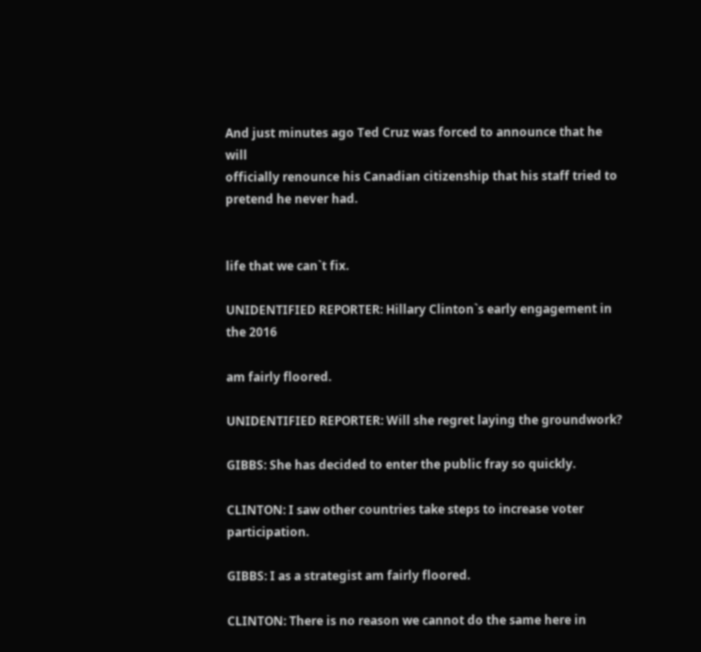And just minutes ago Ted Cruz was forced to announce that he will
officially renounce his Canadian citizenship that his staff tried to
pretend he never had.


life that we can`t fix.

UNIDENTIFIED REPORTER: Hillary Clinton`s early engagement in the 2016

am fairly floored.

UNIDENTIFIED REPORTER: Will she regret laying the groundwork?

GIBBS: She has decided to enter the public fray so quickly.

CLINTON: I saw other countries take steps to increase voter participation.

GIBBS: I as a strategist am fairly floored.

CLINTON: There is no reason we cannot do the same here in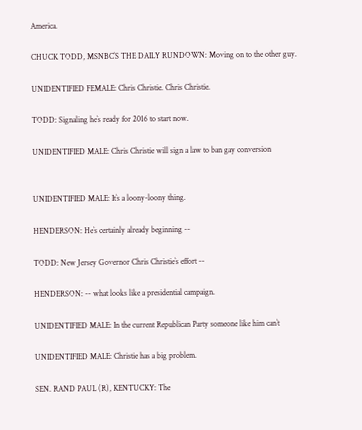America.

CHUCK TODD, MSNBC`S THE DAILY RUNDOWN: Moving on to the other guy.

UNIDENTIFIED FEMALE: Chris Christie. Chris Christie.

TODD: Signaling he`s ready for 2016 to start now.

UNIDENTIFIED MALE: Chris Christie will sign a law to ban gay conversion


UNIDENTIFIED MALE: It`s a loony-loony thing.

HENDERSON: He`s certainly already beginning --

TODD: New Jersey Governor Chris Christie`s effort --

HENDERSON: -- what looks like a presidential campaign.

UNIDENTIFIED MALE: In the current Republican Party someone like him can`t

UNIDENTIFIED MALE: Christie has a big problem.

SEN. RAND PAUL (R), KENTUCKY: The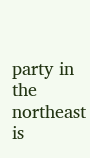party in the northeast is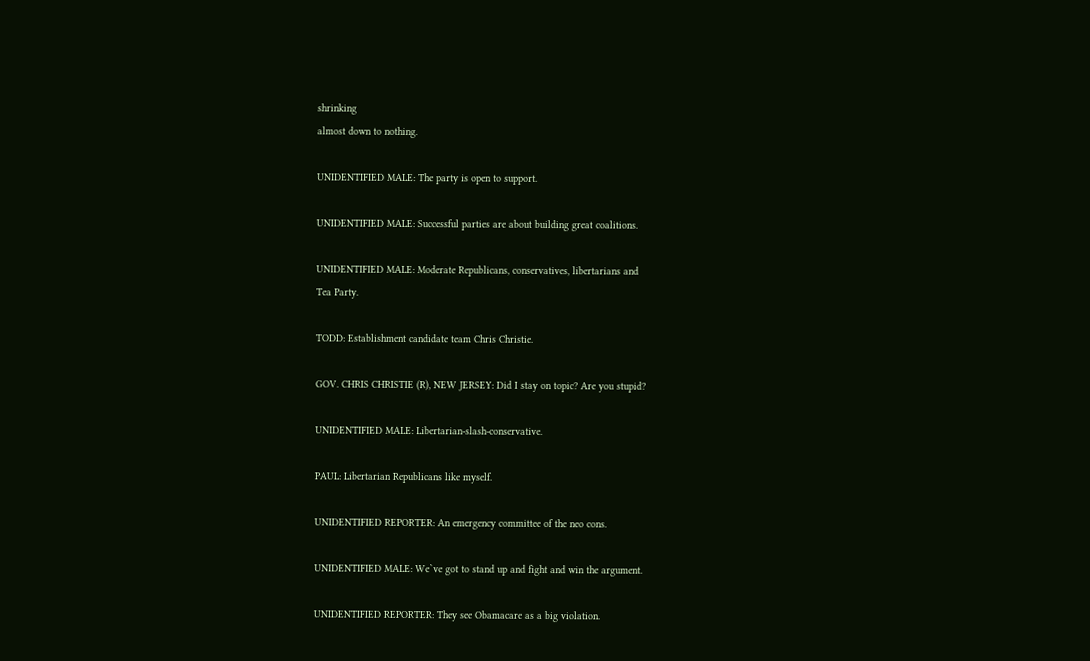shrinking
almost down to nothing.

UNIDENTIFIED MALE: The party is open to support.

UNIDENTIFIED MALE: Successful parties are about building great coalitions.

UNIDENTIFIED MALE: Moderate Republicans, conservatives, libertarians and
Tea Party.

TODD: Establishment candidate team Chris Christie.

GOV. CHRIS CHRISTIE (R), NEW JERSEY: Did I stay on topic? Are you stupid?

UNIDENTIFIED MALE: Libertarian-slash-conservative.

PAUL: Libertarian Republicans like myself.

UNIDENTIFIED REPORTER: An emergency committee of the neo cons.

UNIDENTIFIED MALE: We`ve got to stand up and fight and win the argument.

UNIDENTIFIED REPORTER: They see Obamacare as a big violation.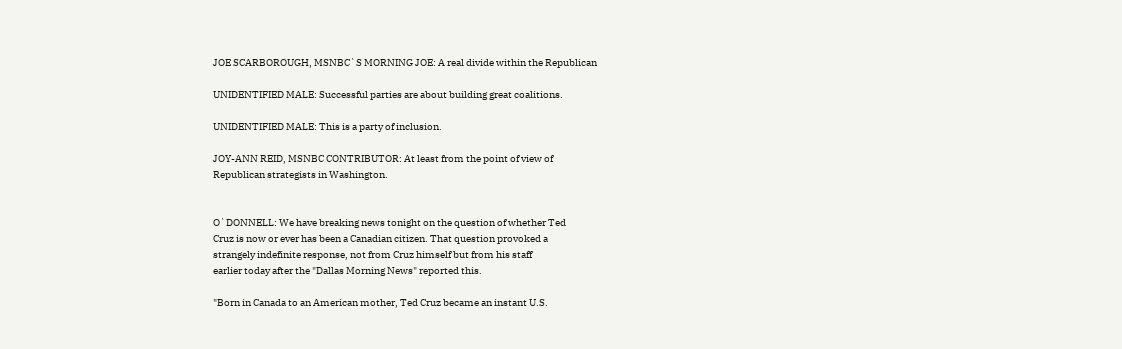JOE SCARBOROUGH, MSNBC`S MORNING JOE: A real divide within the Republican

UNIDENTIFIED MALE: Successful parties are about building great coalitions.

UNIDENTIFIED MALE: This is a party of inclusion.

JOY-ANN REID, MSNBC CONTRIBUTOR: At least from the point of view of
Republican strategists in Washington.


O`DONNELL: We have breaking news tonight on the question of whether Ted
Cruz is now or ever has been a Canadian citizen. That question provoked a
strangely indefinite response, not from Cruz himself but from his staff
earlier today after the "Dallas Morning News" reported this.

"Born in Canada to an American mother, Ted Cruz became an instant U.S.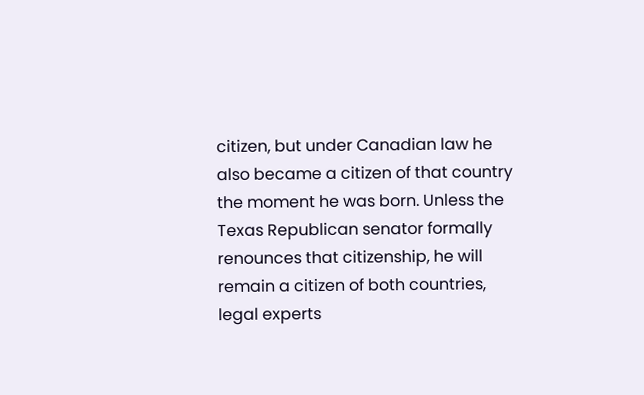citizen, but under Canadian law he also became a citizen of that country
the moment he was born. Unless the Texas Republican senator formally
renounces that citizenship, he will remain a citizen of both countries,
legal experts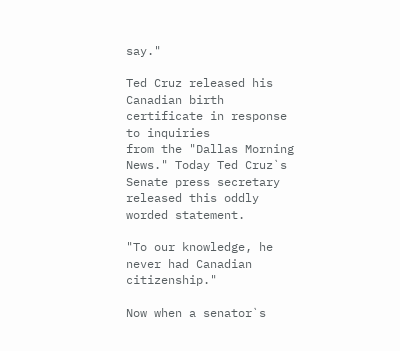say."

Ted Cruz released his Canadian birth certificate in response to inquiries
from the "Dallas Morning News." Today Ted Cruz`s Senate press secretary
released this oddly worded statement.

"To our knowledge, he never had Canadian citizenship."

Now when a senator`s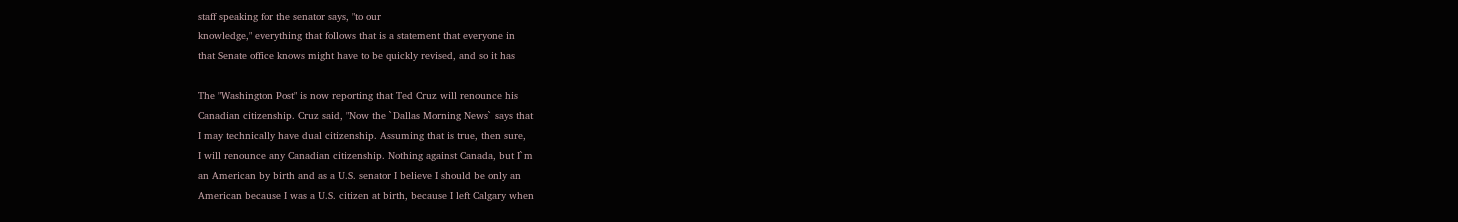staff speaking for the senator says, "to our
knowledge," everything that follows that is a statement that everyone in
that Senate office knows might have to be quickly revised, and so it has

The "Washington Post" is now reporting that Ted Cruz will renounce his
Canadian citizenship. Cruz said, "Now the `Dallas Morning News` says that
I may technically have dual citizenship. Assuming that is true, then sure,
I will renounce any Canadian citizenship. Nothing against Canada, but I`m
an American by birth and as a U.S. senator I believe I should be only an
American because I was a U.S. citizen at birth, because I left Calgary when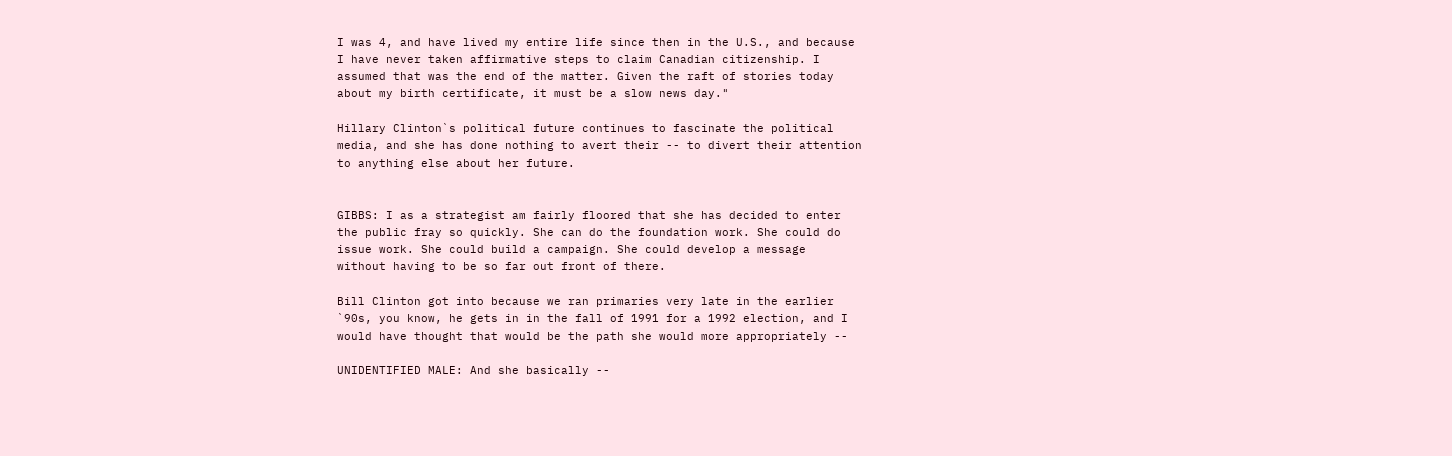I was 4, and have lived my entire life since then in the U.S., and because
I have never taken affirmative steps to claim Canadian citizenship. I
assumed that was the end of the matter. Given the raft of stories today
about my birth certificate, it must be a slow news day."

Hillary Clinton`s political future continues to fascinate the political
media, and she has done nothing to avert their -- to divert their attention
to anything else about her future.


GIBBS: I as a strategist am fairly floored that she has decided to enter
the public fray so quickly. She can do the foundation work. She could do
issue work. She could build a campaign. She could develop a message
without having to be so far out front of there.

Bill Clinton got into because we ran primaries very late in the earlier
`90s, you know, he gets in in the fall of 1991 for a 1992 election, and I
would have thought that would be the path she would more appropriately --

UNIDENTIFIED MALE: And she basically --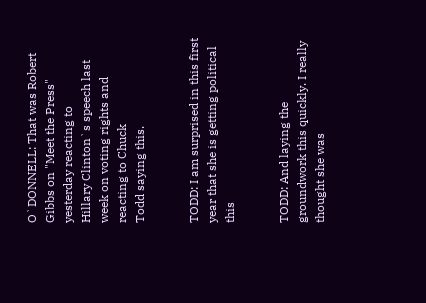O`DONNELL: That was Robert Gibbs on "Meet the Press" yesterday reacting to
Hillary Clinton`s speech last week on voting rights and reacting to Chuck
Todd saying this.


TODD: I am surprised in this first year that she is getting political this


TODD: And laying the groundwork this quickly. I really thought she was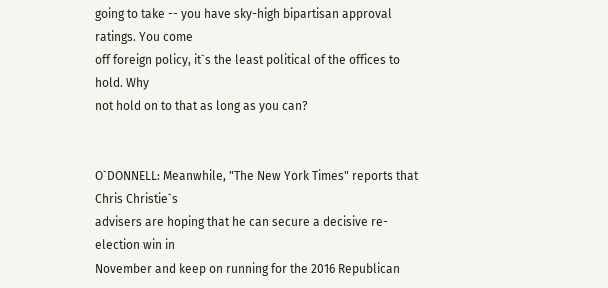going to take -- you have sky-high bipartisan approval ratings. You come
off foreign policy, it`s the least political of the offices to hold. Why
not hold on to that as long as you can?


O`DONNELL: Meanwhile, "The New York Times" reports that Chris Christie`s
advisers are hoping that he can secure a decisive re-election win in
November and keep on running for the 2016 Republican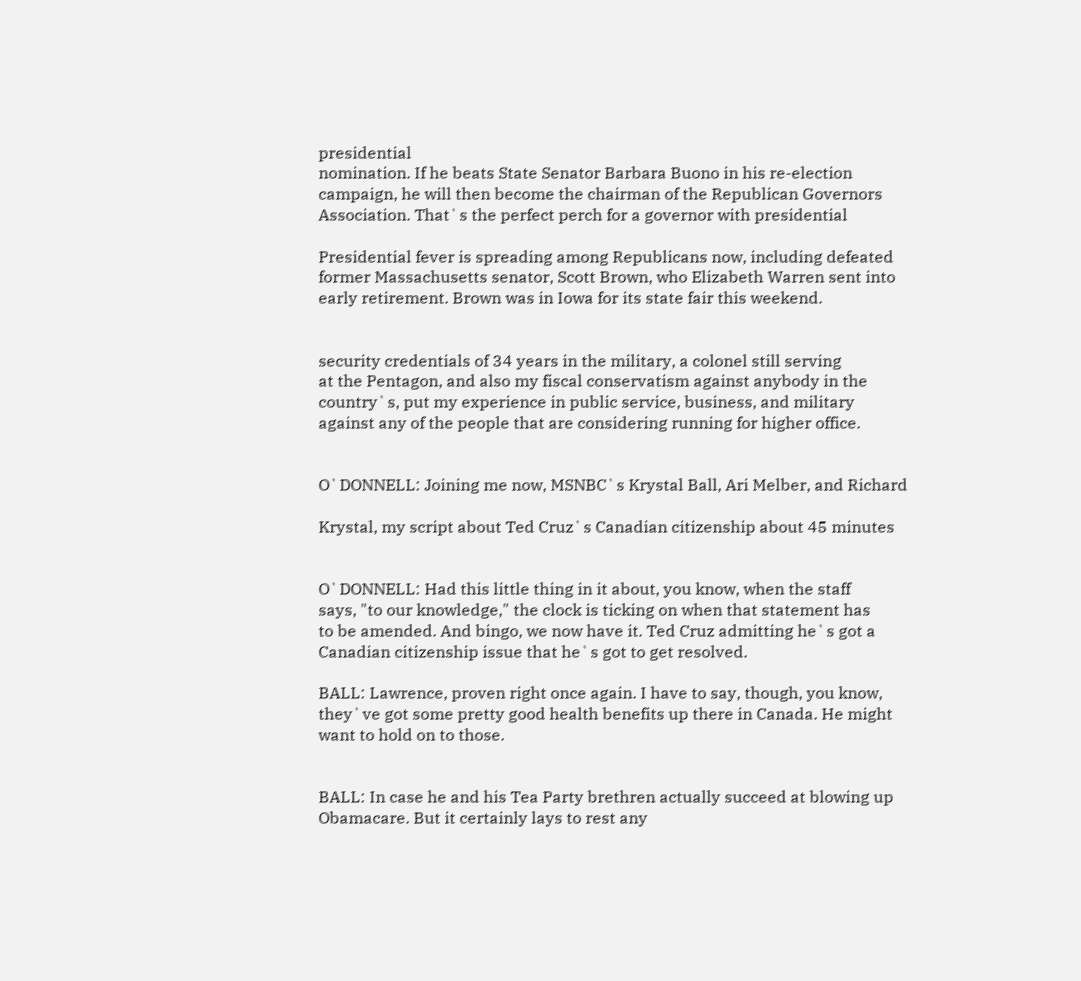presidential
nomination. If he beats State Senator Barbara Buono in his re-election
campaign, he will then become the chairman of the Republican Governors
Association. That`s the perfect perch for a governor with presidential

Presidential fever is spreading among Republicans now, including defeated
former Massachusetts senator, Scott Brown, who Elizabeth Warren sent into
early retirement. Brown was in Iowa for its state fair this weekend.


security credentials of 34 years in the military, a colonel still serving
at the Pentagon, and also my fiscal conservatism against anybody in the
country`s, put my experience in public service, business, and military
against any of the people that are considering running for higher office.


O`DONNELL: Joining me now, MSNBC`s Krystal Ball, Ari Melber, and Richard

Krystal, my script about Ted Cruz`s Canadian citizenship about 45 minutes


O`DONNELL: Had this little thing in it about, you know, when the staff
says, "to our knowledge," the clock is ticking on when that statement has
to be amended. And bingo, we now have it. Ted Cruz admitting he`s got a
Canadian citizenship issue that he`s got to get resolved.

BALL: Lawrence, proven right once again. I have to say, though, you know,
they`ve got some pretty good health benefits up there in Canada. He might
want to hold on to those.


BALL: In case he and his Tea Party brethren actually succeed at blowing up
Obamacare. But it certainly lays to rest any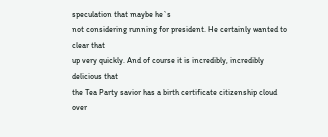speculation that maybe he`s
not considering running for president. He certainly wanted to clear that
up very quickly. And of course it is incredibly, incredibly delicious that
the Tea Party savior has a birth certificate citizenship cloud over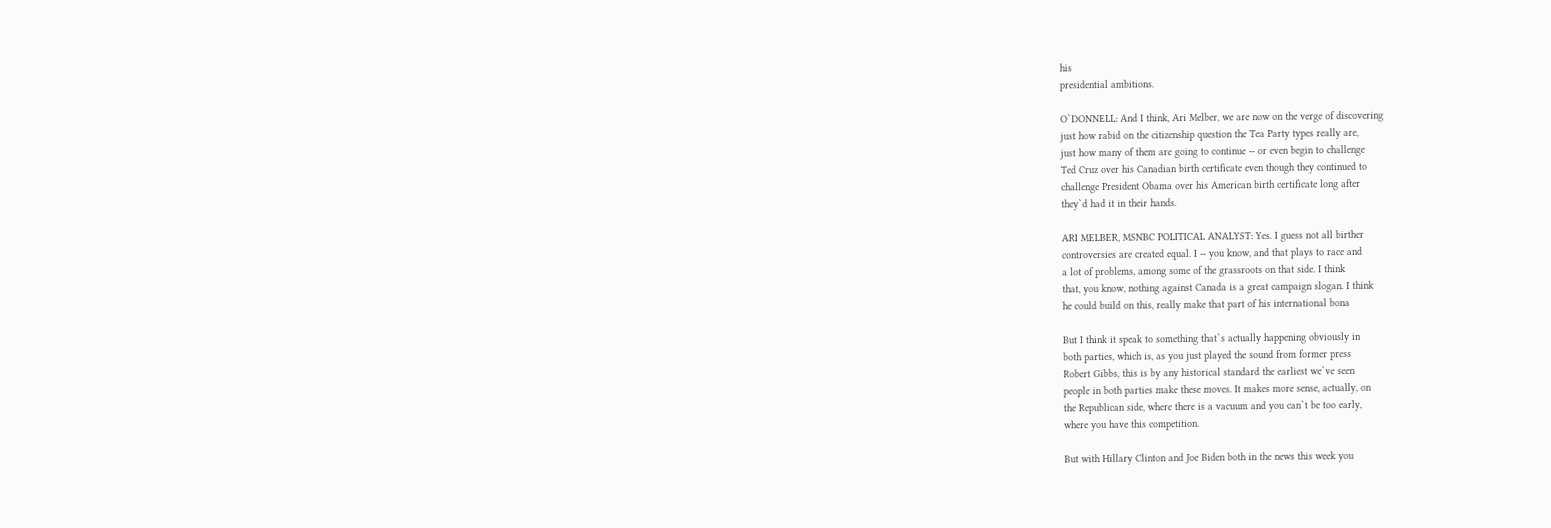his
presidential ambitions.

O`DONNELL: And I think, Ari Melber, we are now on the verge of discovering
just how rabid on the citizenship question the Tea Party types really are,
just how many of them are going to continue -- or even begin to challenge
Ted Cruz over his Canadian birth certificate even though they continued to
challenge President Obama over his American birth certificate long after
they`d had it in their hands.

ARI MELBER, MSNBC POLITICAL ANALYST: Yes. I guess not all birther
controversies are created equal. I -- you know, and that plays to race and
a lot of problems, among some of the grassroots on that side. I think
that, you know, nothing against Canada is a great campaign slogan. I think
he could build on this, really make that part of his international bona

But I think it speak to something that`s actually happening obviously in
both parties, which is, as you just played the sound from former press
Robert Gibbs, this is by any historical standard the earliest we`ve seen
people in both parties make these moves. It makes more sense, actually, on
the Republican side, where there is a vacuum and you can`t be too early,
where you have this competition.

But with Hillary Clinton and Joe Biden both in the news this week you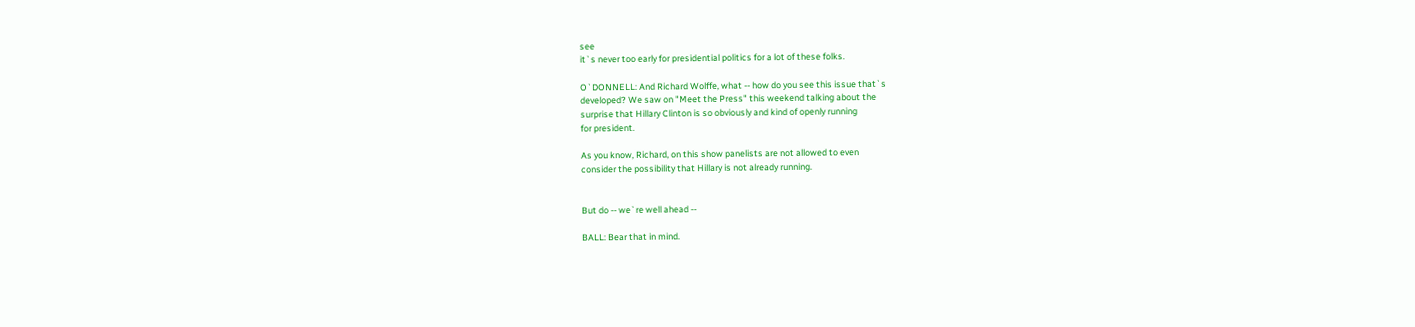see
it`s never too early for presidential politics for a lot of these folks.

O`DONNELL: And Richard Wolffe, what -- how do you see this issue that`s
developed? We saw on "Meet the Press" this weekend talking about the
surprise that Hillary Clinton is so obviously and kind of openly running
for president.

As you know, Richard, on this show panelists are not allowed to even
consider the possibility that Hillary is not already running.


But do -- we`re well ahead --

BALL: Bear that in mind.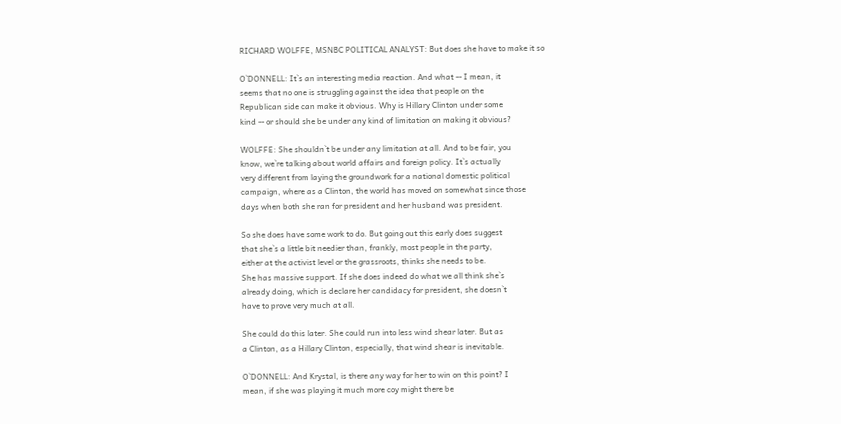RICHARD WOLFFE, MSNBC POLITICAL ANALYST: But does she have to make it so

O`DONNELL: It`s an interesting media reaction. And what -- I mean, it
seems that no one is struggling against the idea that people on the
Republican side can make it obvious. Why is Hillary Clinton under some
kind -- or should she be under any kind of limitation on making it obvious?

WOLFFE: She shouldn`t be under any limitation at all. And to be fair, you
know, we`re talking about world affairs and foreign policy. It`s actually
very different from laying the groundwork for a national domestic political
campaign, where as a Clinton, the world has moved on somewhat since those
days when both she ran for president and her husband was president.

So she does have some work to do. But going out this early does suggest
that she`s a little bit needier than, frankly, most people in the party,
either at the activist level or the grassroots, thinks she needs to be.
She has massive support. If she does indeed do what we all think she`s
already doing, which is declare her candidacy for president, she doesn`t
have to prove very much at all.

She could do this later. She could run into less wind shear later. But as
a Clinton, as a Hillary Clinton, especially, that wind shear is inevitable.

O`DONNELL: And Krystal, is there any way for her to win on this point? I
mean, if she was playing it much more coy might there be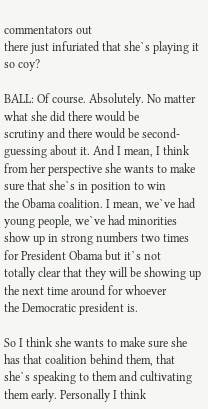commentators out
there just infuriated that she`s playing it so coy?

BALL: Of course. Absolutely. No matter what she did there would be
scrutiny and there would be second-guessing about it. And I mean, I think
from her perspective she wants to make sure that she`s in position to win
the Obama coalition. I mean, we`ve had young people, we`ve had minorities
show up in strong numbers two times for President Obama but it`s not
totally clear that they will be showing up the next time around for whoever
the Democratic president is.

So I think she wants to make sure she has that coalition behind them, that
she`s speaking to them and cultivating them early. Personally I think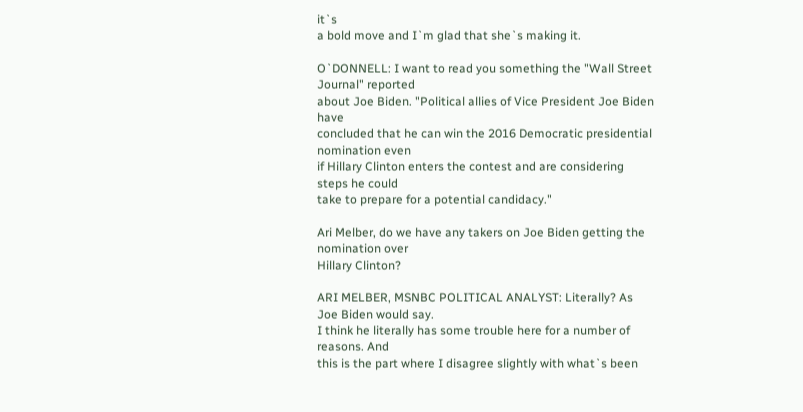it`s
a bold move and I`m glad that she`s making it.

O`DONNELL: I want to read you something the "Wall Street Journal" reported
about Joe Biden. "Political allies of Vice President Joe Biden have
concluded that he can win the 2016 Democratic presidential nomination even
if Hillary Clinton enters the contest and are considering steps he could
take to prepare for a potential candidacy."

Ari Melber, do we have any takers on Joe Biden getting the nomination over
Hillary Clinton?

ARI MELBER, MSNBC POLITICAL ANALYST: Literally? As Joe Biden would say.
I think he literally has some trouble here for a number of reasons. And
this is the part where I disagree slightly with what`s been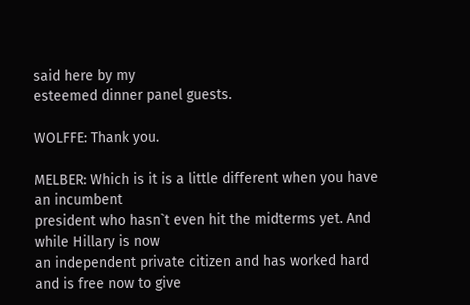said here by my
esteemed dinner panel guests.

WOLFFE: Thank you.

MELBER: Which is it is a little different when you have an incumbent
president who hasn`t even hit the midterms yet. And while Hillary is now
an independent private citizen and has worked hard and is free now to give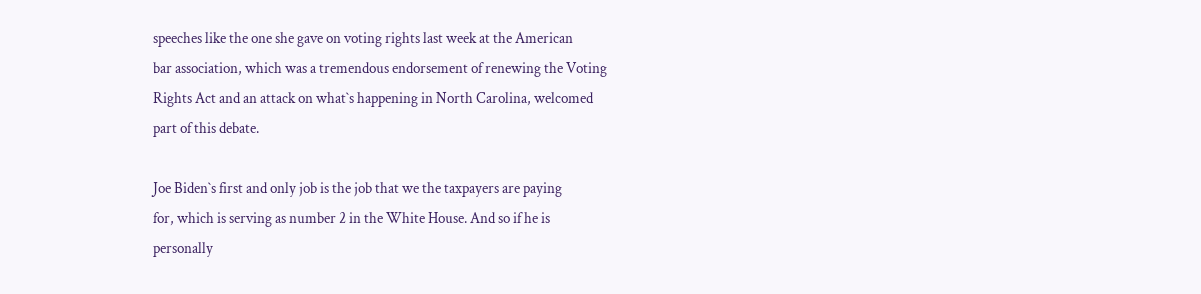speeches like the one she gave on voting rights last week at the American
bar association, which was a tremendous endorsement of renewing the Voting
Rights Act and an attack on what`s happening in North Carolina, welcomed
part of this debate.

Joe Biden`s first and only job is the job that we the taxpayers are paying
for, which is serving as number 2 in the White House. And so if he is
personally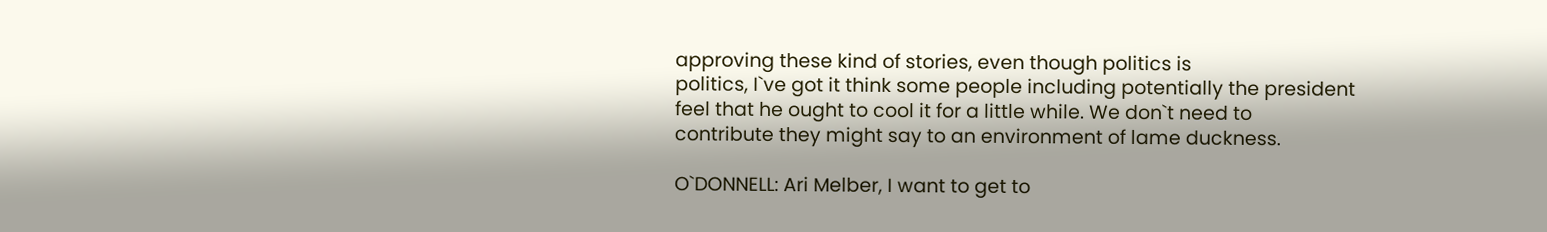approving these kind of stories, even though politics is
politics, I`ve got it think some people including potentially the president
feel that he ought to cool it for a little while. We don`t need to
contribute they might say to an environment of lame duckness.

O`DONNELL: Ari Melber, I want to get to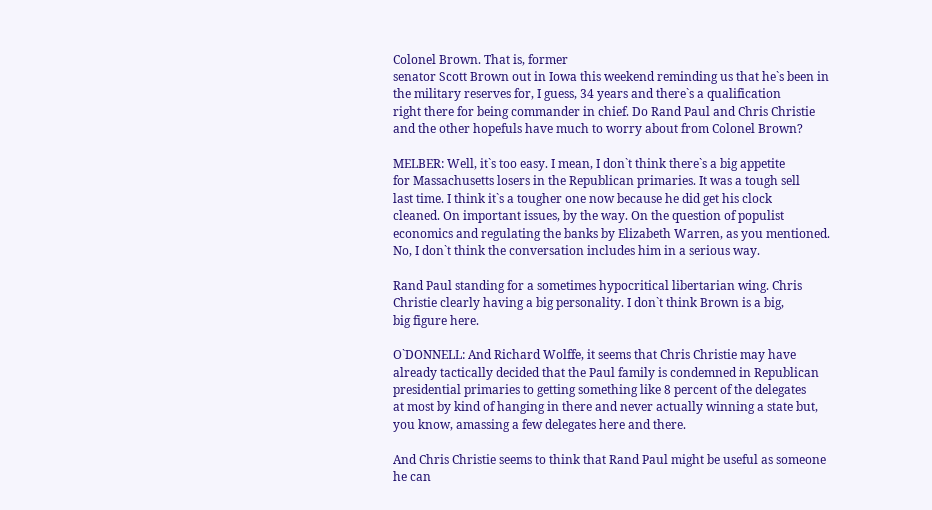Colonel Brown. That is, former
senator Scott Brown out in Iowa this weekend reminding us that he`s been in
the military reserves for, I guess, 34 years and there`s a qualification
right there for being commander in chief. Do Rand Paul and Chris Christie
and the other hopefuls have much to worry about from Colonel Brown?

MELBER: Well, it`s too easy. I mean, I don`t think there`s a big appetite
for Massachusetts losers in the Republican primaries. It was a tough sell
last time. I think it`s a tougher one now because he did get his clock
cleaned. On important issues, by the way. On the question of populist
economics and regulating the banks by Elizabeth Warren, as you mentioned.
No, I don`t think the conversation includes him in a serious way.

Rand Paul standing for a sometimes hypocritical libertarian wing. Chris
Christie clearly having a big personality. I don`t think Brown is a big,
big figure here.

O`DONNELL: And Richard Wolffe, it seems that Chris Christie may have
already tactically decided that the Paul family is condemned in Republican
presidential primaries to getting something like 8 percent of the delegates
at most by kind of hanging in there and never actually winning a state but,
you know, amassing a few delegates here and there.

And Chris Christie seems to think that Rand Paul might be useful as someone
he can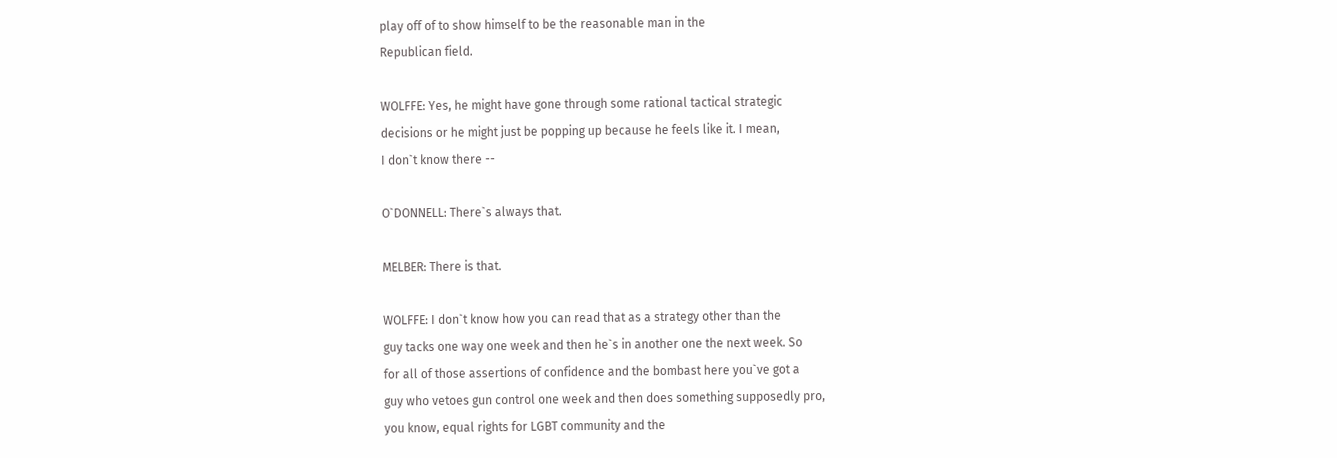play off of to show himself to be the reasonable man in the
Republican field.

WOLFFE: Yes, he might have gone through some rational tactical strategic
decisions or he might just be popping up because he feels like it. I mean,
I don`t know there --

O`DONNELL: There`s always that.

MELBER: There is that.

WOLFFE: I don`t know how you can read that as a strategy other than the
guy tacks one way one week and then he`s in another one the next week. So
for all of those assertions of confidence and the bombast here you`ve got a
guy who vetoes gun control one week and then does something supposedly pro,
you know, equal rights for LGBT community and the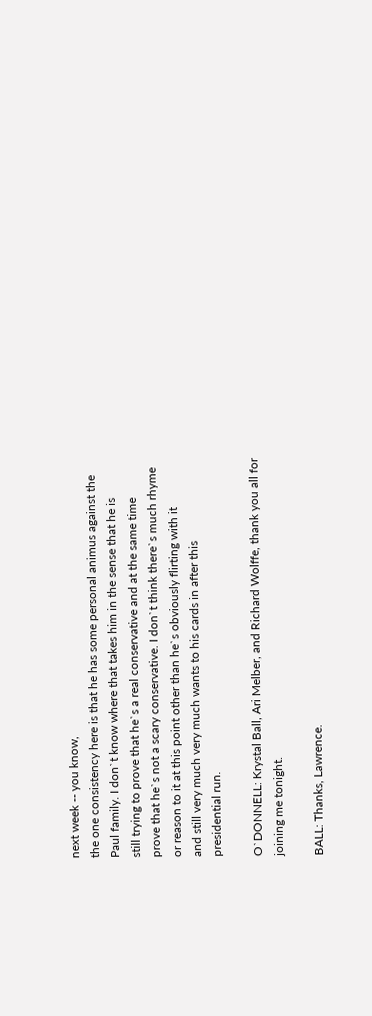next week -- you know,
the one consistency here is that he has some personal animus against the
Paul family. I don`t know where that takes him in the sense that he is
still trying to prove that he`s a real conservative and at the same time
prove that he`s not a scary conservative. I don`t think there`s much rhyme
or reason to it at this point other than he`s obviously flirting with it
and still very much very much wants to his cards in after this
presidential run.

O`DONNELL: Krystal Ball, Ari Melber, and Richard Wolffe, thank you all for
joining me tonight.

BALL: Thanks, Lawrence.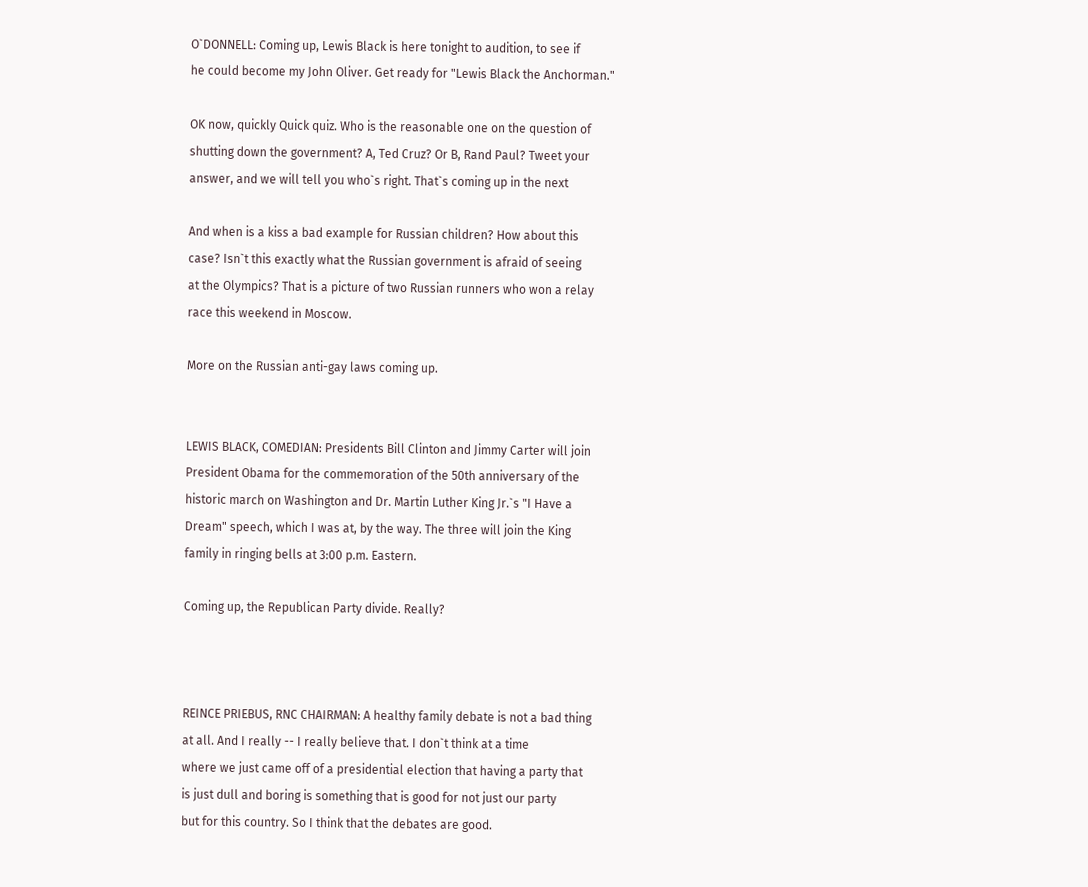O`DONNELL: Coming up, Lewis Black is here tonight to audition, to see if
he could become my John Oliver. Get ready for "Lewis Black the Anchorman."

OK now, quickly Quick quiz. Who is the reasonable one on the question of
shutting down the government? A, Ted Cruz? Or B, Rand Paul? Tweet your
answer, and we will tell you who`s right. That`s coming up in the next

And when is a kiss a bad example for Russian children? How about this
case? Isn`t this exactly what the Russian government is afraid of seeing
at the Olympics? That is a picture of two Russian runners who won a relay
race this weekend in Moscow.

More on the Russian anti-gay laws coming up.


LEWIS BLACK, COMEDIAN: Presidents Bill Clinton and Jimmy Carter will join
President Obama for the commemoration of the 50th anniversary of the
historic march on Washington and Dr. Martin Luther King Jr.`s "I Have a
Dream" speech, which I was at, by the way. The three will join the King
family in ringing bells at 3:00 p.m. Eastern.

Coming up, the Republican Party divide. Really?



REINCE PRIEBUS, RNC CHAIRMAN: A healthy family debate is not a bad thing
at all. And I really -- I really believe that. I don`t think at a time
where we just came off of a presidential election that having a party that
is just dull and boring is something that is good for not just our party
but for this country. So I think that the debates are good.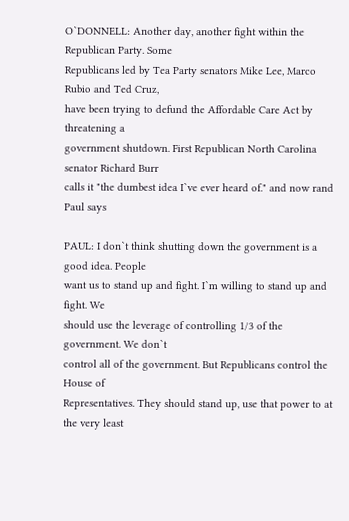O`DONNELL: Another day, another fight within the Republican Party. Some
Republicans led by Tea Party senators Mike Lee, Marco Rubio and Ted Cruz,
have been trying to defund the Affordable Care Act by threatening a
government shutdown. First Republican North Carolina senator Richard Burr
calls it "the dumbest idea I`ve ever heard of." and now rand Paul says

PAUL: I don`t think shutting down the government is a good idea. People
want us to stand up and fight. I`m willing to stand up and fight. We
should use the leverage of controlling 1/3 of the government. We don`t
control all of the government. But Republicans control the House of
Representatives. They should stand up, use that power to at the very least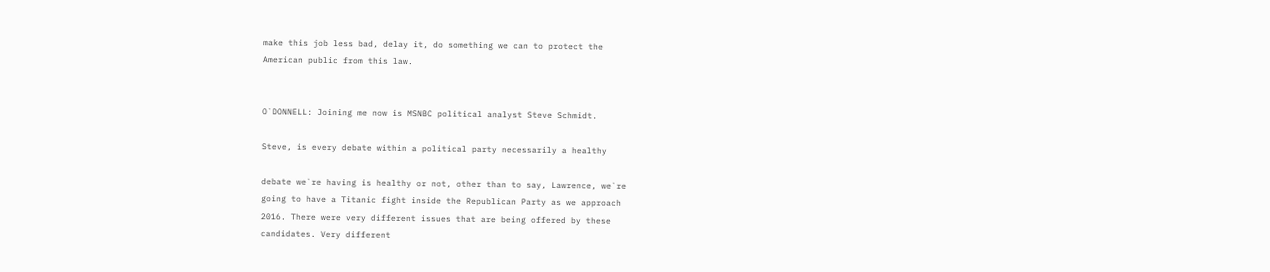make this job less bad, delay it, do something we can to protect the
American public from this law.


O`DONNELL: Joining me now is MSNBC political analyst Steve Schmidt.

Steve, is every debate within a political party necessarily a healthy

debate we`re having is healthy or not, other than to say, Lawrence, we`re
going to have a Titanic fight inside the Republican Party as we approach
2016. There were very different issues that are being offered by these
candidates. Very different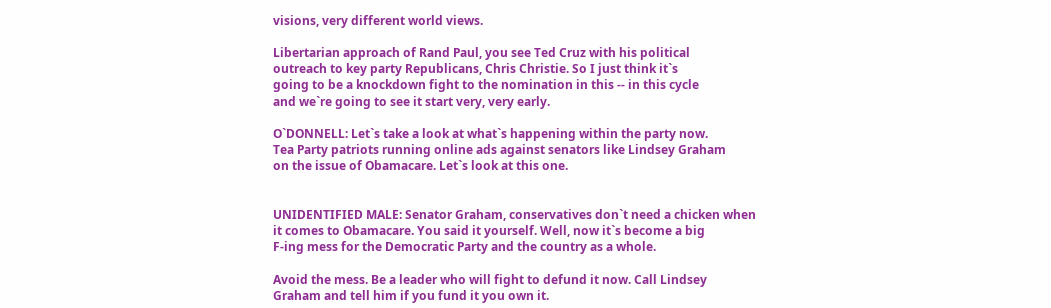visions, very different world views.

Libertarian approach of Rand Paul, you see Ted Cruz with his political
outreach to key party Republicans, Chris Christie. So I just think it`s
going to be a knockdown fight to the nomination in this -- in this cycle
and we`re going to see it start very, very early.

O`DONNELL: Let`s take a look at what`s happening within the party now.
Tea Party patriots running online ads against senators like Lindsey Graham
on the issue of Obamacare. Let`s look at this one.


UNIDENTIFIED MALE: Senator Graham, conservatives don`t need a chicken when
it comes to Obamacare. You said it yourself. Well, now it`s become a big
F-ing mess for the Democratic Party and the country as a whole.

Avoid the mess. Be a leader who will fight to defund it now. Call Lindsey
Graham and tell him if you fund it you own it.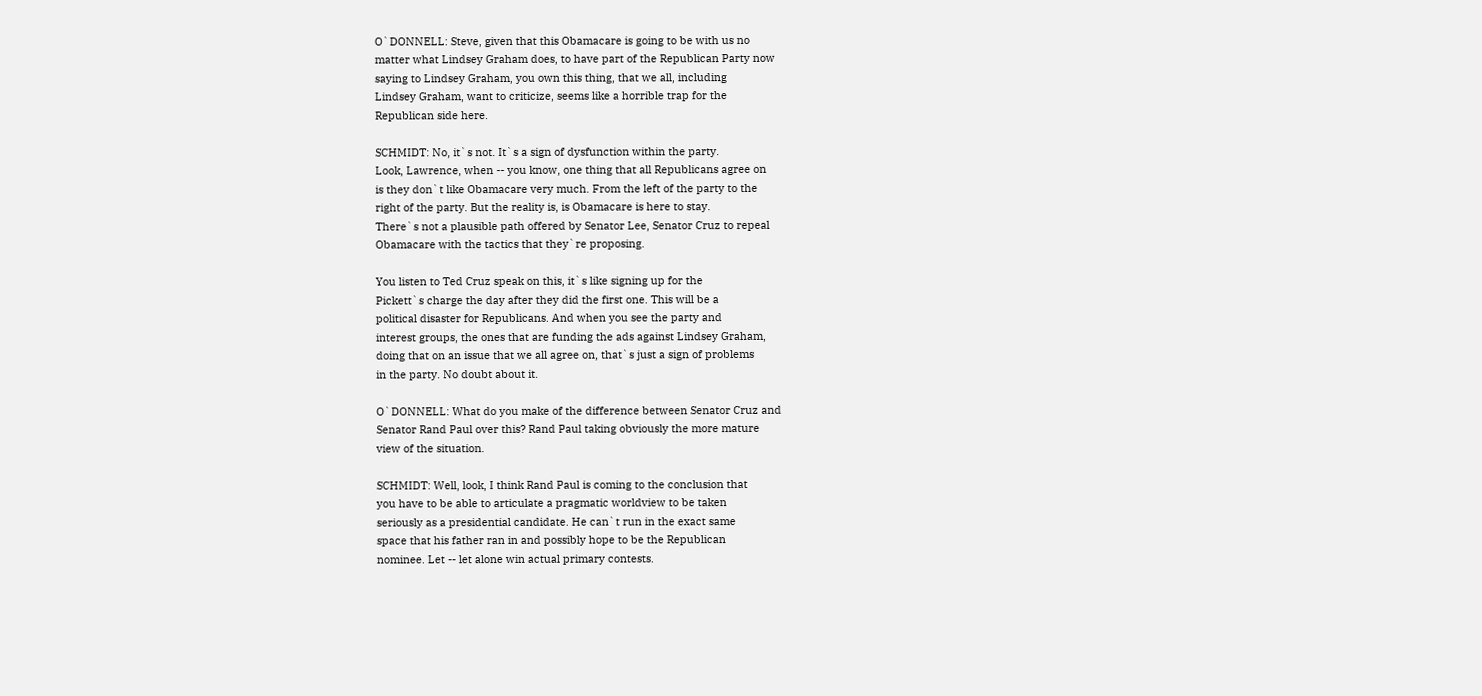O`DONNELL: Steve, given that this Obamacare is going to be with us no
matter what Lindsey Graham does, to have part of the Republican Party now
saying to Lindsey Graham, you own this thing, that we all, including
Lindsey Graham, want to criticize, seems like a horrible trap for the
Republican side here.

SCHMIDT: No, it`s not. It`s a sign of dysfunction within the party.
Look, Lawrence, when -- you know, one thing that all Republicans agree on
is they don`t like Obamacare very much. From the left of the party to the
right of the party. But the reality is, is Obamacare is here to stay.
There`s not a plausible path offered by Senator Lee, Senator Cruz to repeal
Obamacare with the tactics that they`re proposing.

You listen to Ted Cruz speak on this, it`s like signing up for the
Pickett`s charge the day after they did the first one. This will be a
political disaster for Republicans. And when you see the party and
interest groups, the ones that are funding the ads against Lindsey Graham,
doing that on an issue that we all agree on, that`s just a sign of problems
in the party. No doubt about it.

O`DONNELL: What do you make of the difference between Senator Cruz and
Senator Rand Paul over this? Rand Paul taking obviously the more mature
view of the situation.

SCHMIDT: Well, look, I think Rand Paul is coming to the conclusion that
you have to be able to articulate a pragmatic worldview to be taken
seriously as a presidential candidate. He can`t run in the exact same
space that his father ran in and possibly hope to be the Republican
nominee. Let -- let alone win actual primary contests.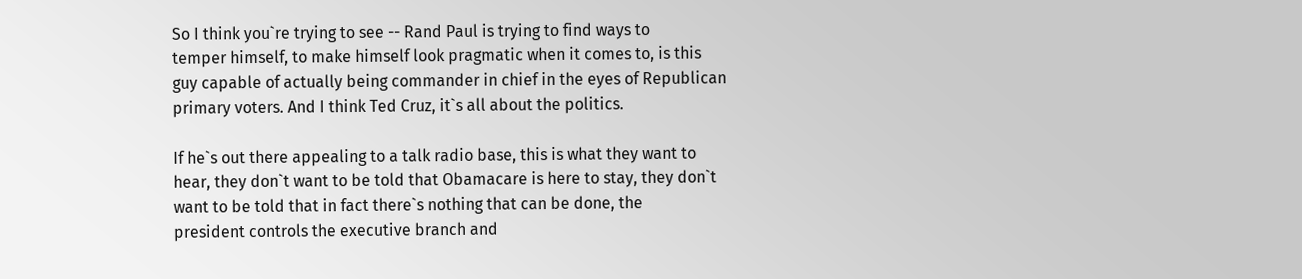So I think you`re trying to see -- Rand Paul is trying to find ways to
temper himself, to make himself look pragmatic when it comes to, is this
guy capable of actually being commander in chief in the eyes of Republican
primary voters. And I think Ted Cruz, it`s all about the politics.

If he`s out there appealing to a talk radio base, this is what they want to
hear, they don`t want to be told that Obamacare is here to stay, they don`t
want to be told that in fact there`s nothing that can be done, the
president controls the executive branch and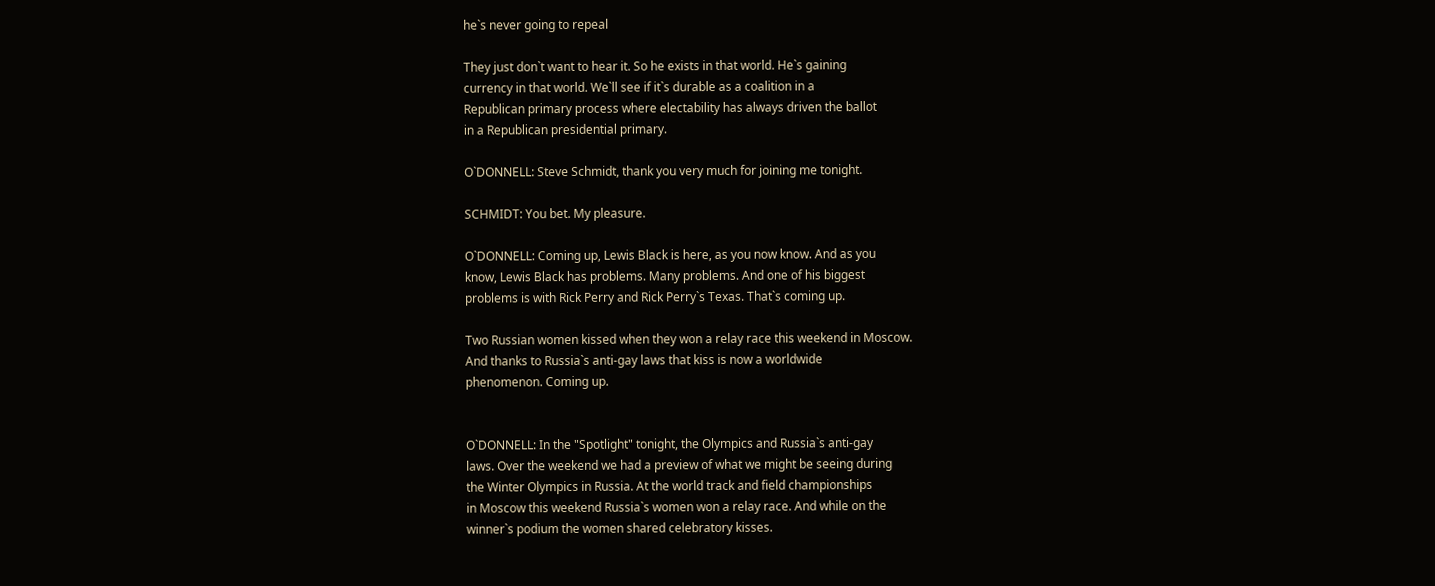he`s never going to repeal

They just don`t want to hear it. So he exists in that world. He`s gaining
currency in that world. We`ll see if it`s durable as a coalition in a
Republican primary process where electability has always driven the ballot
in a Republican presidential primary.

O`DONNELL: Steve Schmidt, thank you very much for joining me tonight.

SCHMIDT: You bet. My pleasure.

O`DONNELL: Coming up, Lewis Black is here, as you now know. And as you
know, Lewis Black has problems. Many problems. And one of his biggest
problems is with Rick Perry and Rick Perry`s Texas. That`s coming up.

Two Russian women kissed when they won a relay race this weekend in Moscow.
And thanks to Russia`s anti-gay laws that kiss is now a worldwide
phenomenon. Coming up.


O`DONNELL: In the "Spotlight" tonight, the Olympics and Russia`s anti-gay
laws. Over the weekend we had a preview of what we might be seeing during
the Winter Olympics in Russia. At the world track and field championships
in Moscow this weekend Russia`s women won a relay race. And while on the
winner`s podium the women shared celebratory kisses.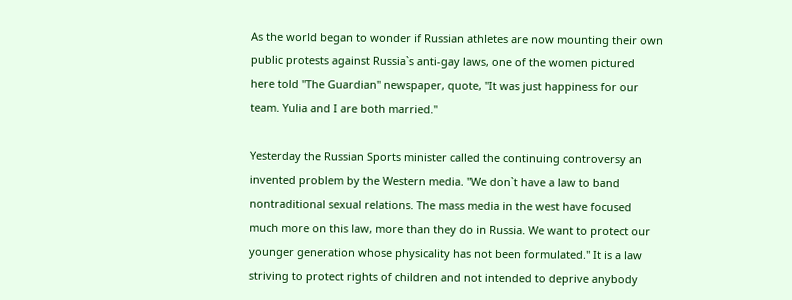As the world began to wonder if Russian athletes are now mounting their own
public protests against Russia`s anti-gay laws, one of the women pictured
here told "The Guardian" newspaper, quote, "It was just happiness for our
team. Yulia and I are both married."

Yesterday the Russian Sports minister called the continuing controversy an
invented problem by the Western media. "We don`t have a law to band
nontraditional sexual relations. The mass media in the west have focused
much more on this law, more than they do in Russia. We want to protect our
younger generation whose physicality has not been formulated." It is a law
striving to protect rights of children and not intended to deprive anybody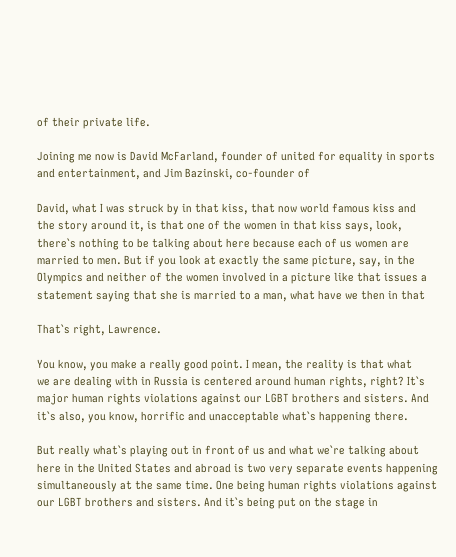of their private life.

Joining me now is David McFarland, founder of united for equality in sports
and entertainment, and Jim Bazinski, co-founder of

David, what I was struck by in that kiss, that now world famous kiss and
the story around it, is that one of the women in that kiss says, look,
there`s nothing to be talking about here because each of us women are
married to men. But if you look at exactly the same picture, say, in the
Olympics and neither of the women involved in a picture like that issues a
statement saying that she is married to a man, what have we then in that

That`s right, Lawrence.

You know, you make a really good point. I mean, the reality is that what
we are dealing with in Russia is centered around human rights, right? It`s
major human rights violations against our LGBT brothers and sisters. And
it`s also, you know, horrific and unacceptable what`s happening there.

But really what`s playing out in front of us and what we`re talking about
here in the United States and abroad is two very separate events happening
simultaneously at the same time. One being human rights violations against
our LGBT brothers and sisters. And it`s being put on the stage in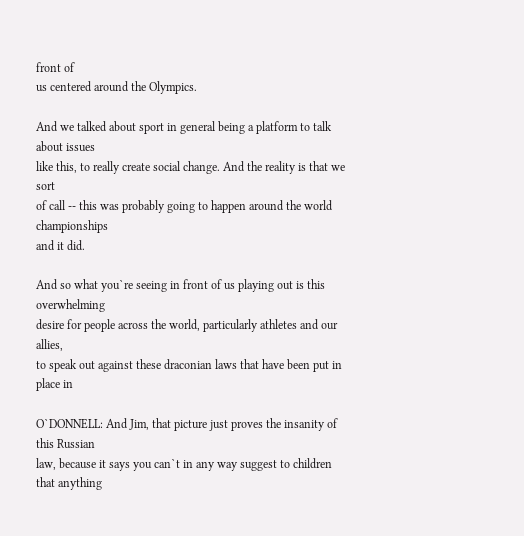front of
us centered around the Olympics.

And we talked about sport in general being a platform to talk about issues
like this, to really create social change. And the reality is that we sort
of call -- this was probably going to happen around the world championships
and it did.

And so what you`re seeing in front of us playing out is this overwhelming
desire for people across the world, particularly athletes and our allies,
to speak out against these draconian laws that have been put in place in

O`DONNELL: And Jim, that picture just proves the insanity of this Russian
law, because it says you can`t in any way suggest to children that anything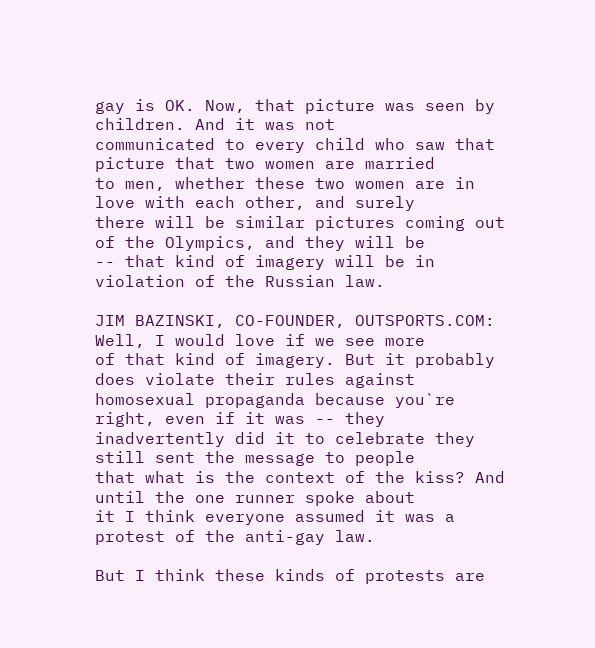gay is OK. Now, that picture was seen by children. And it was not
communicated to every child who saw that picture that two women are married
to men, whether these two women are in love with each other, and surely
there will be similar pictures coming out of the Olympics, and they will be
-- that kind of imagery will be in violation of the Russian law.

JIM BAZINSKI, CO-FOUNDER, OUTSPORTS.COM: Well, I would love if we see more
of that kind of imagery. But it probably does violate their rules against
homosexual propaganda because you`re right, even if it was -- they
inadvertently did it to celebrate they still sent the message to people
that what is the context of the kiss? And until the one runner spoke about
it I think everyone assumed it was a protest of the anti-gay law.

But I think these kinds of protests are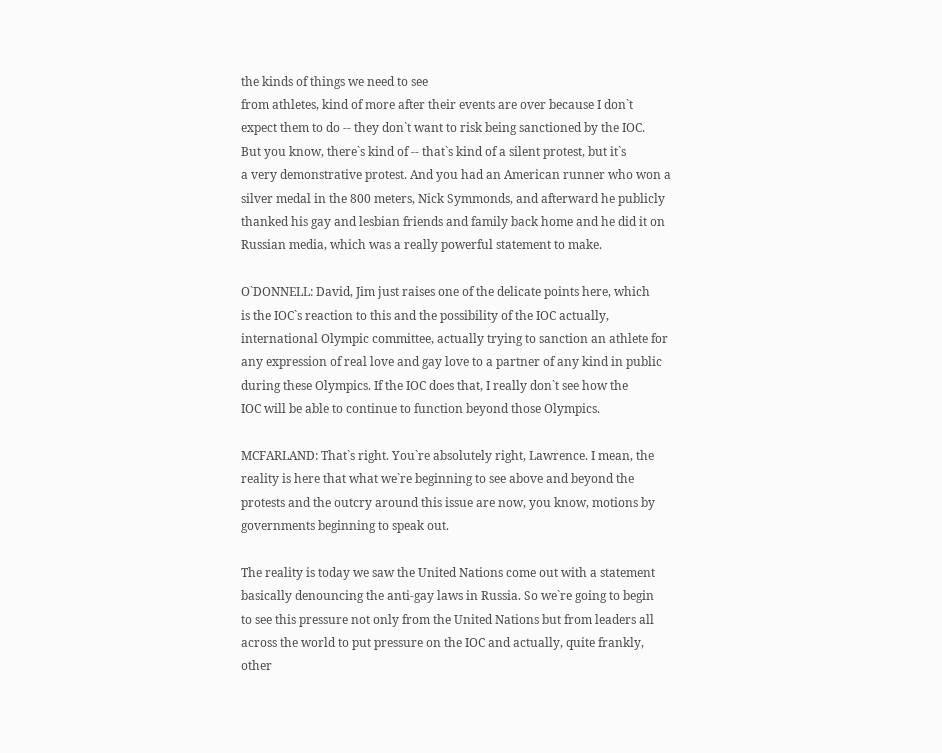the kinds of things we need to see
from athletes, kind of more after their events are over because I don`t
expect them to do -- they don`t want to risk being sanctioned by the IOC.
But you know, there`s kind of -- that`s kind of a silent protest, but it`s
a very demonstrative protest. And you had an American runner who won a
silver medal in the 800 meters, Nick Symmonds, and afterward he publicly
thanked his gay and lesbian friends and family back home and he did it on
Russian media, which was a really powerful statement to make.

O`DONNELL: David, Jim just raises one of the delicate points here, which
is the IOC`s reaction to this and the possibility of the IOC actually,
international Olympic committee, actually trying to sanction an athlete for
any expression of real love and gay love to a partner of any kind in public
during these Olympics. If the IOC does that, I really don`t see how the
IOC will be able to continue to function beyond those Olympics.

MCFARLAND: That`s right. You`re absolutely right, Lawrence. I mean, the
reality is here that what we`re beginning to see above and beyond the
protests and the outcry around this issue are now, you know, motions by
governments beginning to speak out.

The reality is today we saw the United Nations come out with a statement
basically denouncing the anti-gay laws in Russia. So we`re going to begin
to see this pressure not only from the United Nations but from leaders all
across the world to put pressure on the IOC and actually, quite frankly,
other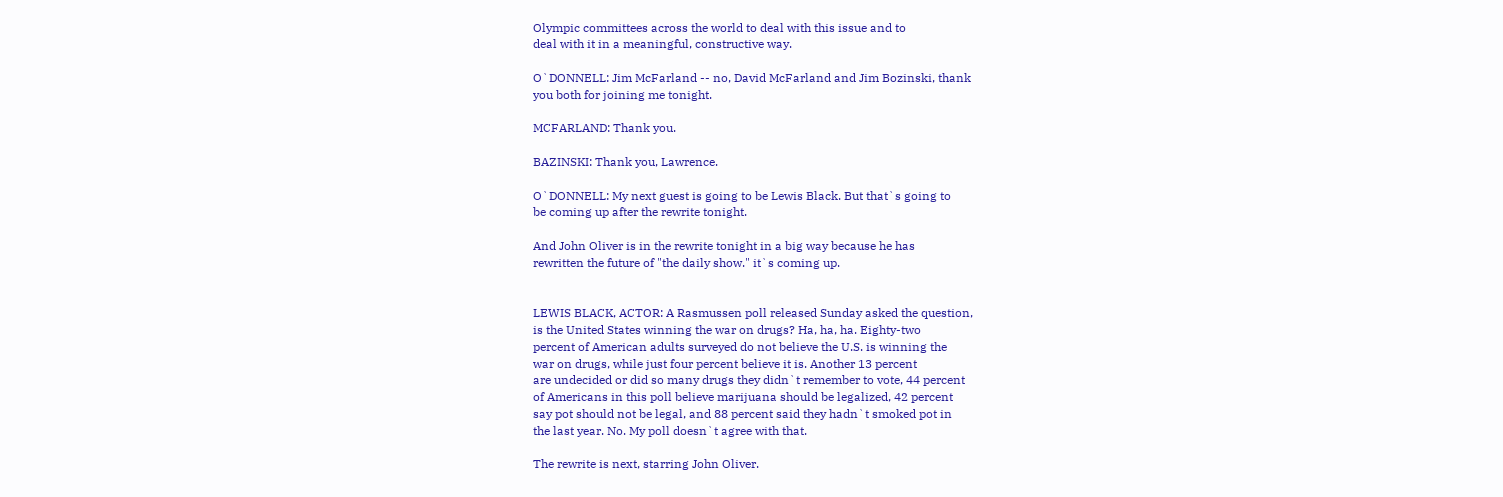Olympic committees across the world to deal with this issue and to
deal with it in a meaningful, constructive way.

O`DONNELL: Jim McFarland -- no, David McFarland and Jim Bozinski, thank
you both for joining me tonight.

MCFARLAND: Thank you.

BAZINSKI: Thank you, Lawrence.

O`DONNELL: My next guest is going to be Lewis Black. But that`s going to
be coming up after the rewrite tonight.

And John Oliver is in the rewrite tonight in a big way because he has
rewritten the future of "the daily show." it`s coming up.


LEWIS BLACK, ACTOR: A Rasmussen poll released Sunday asked the question,
is the United States winning the war on drugs? Ha, ha, ha. Eighty-two
percent of American adults surveyed do not believe the U.S. is winning the
war on drugs, while just four percent believe it is. Another 13 percent
are undecided or did so many drugs they didn`t remember to vote, 44 percent
of Americans in this poll believe marijuana should be legalized, 42 percent
say pot should not be legal, and 88 percent said they hadn`t smoked pot in
the last year. No. My poll doesn`t agree with that.

The rewrite is next, starring John Oliver.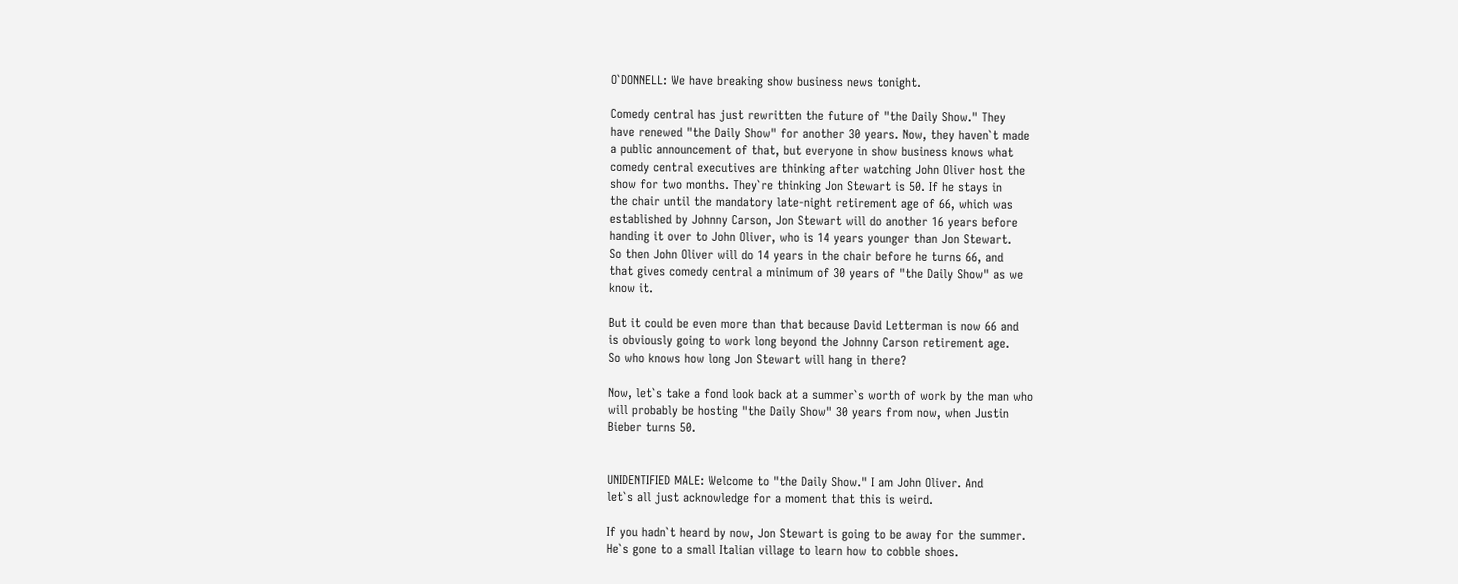O`DONNELL: We have breaking show business news tonight.

Comedy central has just rewritten the future of "the Daily Show." They
have renewed "the Daily Show" for another 30 years. Now, they haven`t made
a public announcement of that, but everyone in show business knows what
comedy central executives are thinking after watching John Oliver host the
show for two months. They`re thinking Jon Stewart is 50. If he stays in
the chair until the mandatory late-night retirement age of 66, which was
established by Johnny Carson, Jon Stewart will do another 16 years before
handing it over to John Oliver, who is 14 years younger than Jon Stewart.
So then John Oliver will do 14 years in the chair before he turns 66, and
that gives comedy central a minimum of 30 years of "the Daily Show" as we
know it.

But it could be even more than that because David Letterman is now 66 and
is obviously going to work long beyond the Johnny Carson retirement age.
So who knows how long Jon Stewart will hang in there?

Now, let`s take a fond look back at a summer`s worth of work by the man who
will probably be hosting "the Daily Show" 30 years from now, when Justin
Bieber turns 50.


UNIDENTIFIED MALE: Welcome to "the Daily Show." I am John Oliver. And
let`s all just acknowledge for a moment that this is weird.

If you hadn`t heard by now, Jon Stewart is going to be away for the summer.
He`s gone to a small Italian village to learn how to cobble shoes.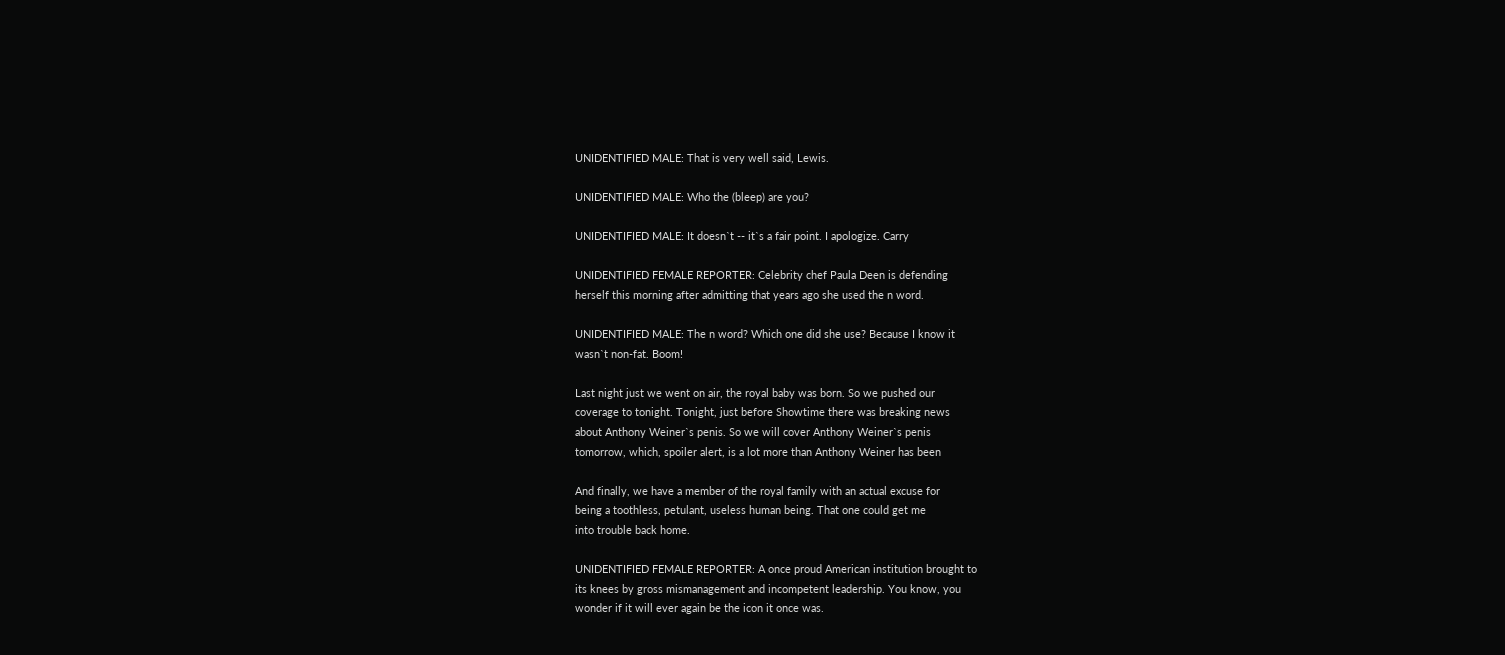UNIDENTIFIED MALE: That is very well said, Lewis.

UNIDENTIFIED MALE: Who the (bleep) are you?

UNIDENTIFIED MALE: It doesn`t -- it`s a fair point. I apologize. Carry

UNIDENTIFIED FEMALE REPORTER: Celebrity chef Paula Deen is defending
herself this morning after admitting that years ago she used the n word.

UNIDENTIFIED MALE: The n word? Which one did she use? Because I know it
wasn`t non-fat. Boom!

Last night just we went on air, the royal baby was born. So we pushed our
coverage to tonight. Tonight, just before Showtime there was breaking news
about Anthony Weiner`s penis. So we will cover Anthony Weiner`s penis
tomorrow, which, spoiler alert, is a lot more than Anthony Weiner has been

And finally, we have a member of the royal family with an actual excuse for
being a toothless, petulant, useless human being. That one could get me
into trouble back home.

UNIDENTIFIED FEMALE REPORTER: A once proud American institution brought to
its knees by gross mismanagement and incompetent leadership. You know, you
wonder if it will ever again be the icon it once was.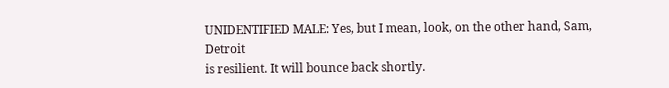UNIDENTIFIED MALE: Yes, but I mean, look, on the other hand, Sam, Detroit
is resilient. It will bounce back shortly.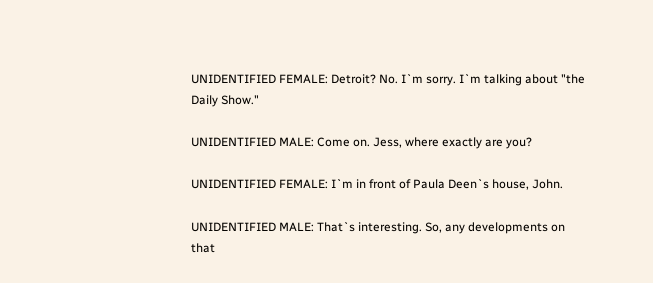UNIDENTIFIED FEMALE: Detroit? No. I`m sorry. I`m talking about "the
Daily Show."

UNIDENTIFIED MALE: Come on. Jess, where exactly are you?

UNIDENTIFIED FEMALE: I`m in front of Paula Deen`s house, John.

UNIDENTIFIED MALE: That`s interesting. So, any developments on that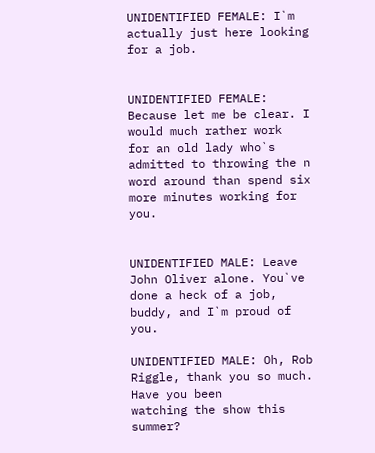UNIDENTIFIED FEMALE: I`m actually just here looking for a job.


UNIDENTIFIED FEMALE: Because let me be clear. I would much rather work
for an old lady who`s admitted to throwing the n word around than spend six
more minutes working for you.


UNIDENTIFIED MALE: Leave John Oliver alone. You`ve done a heck of a job,
buddy, and I`m proud of you.

UNIDENTIFIED MALE: Oh, Rob Riggle, thank you so much. Have you been
watching the show this summer?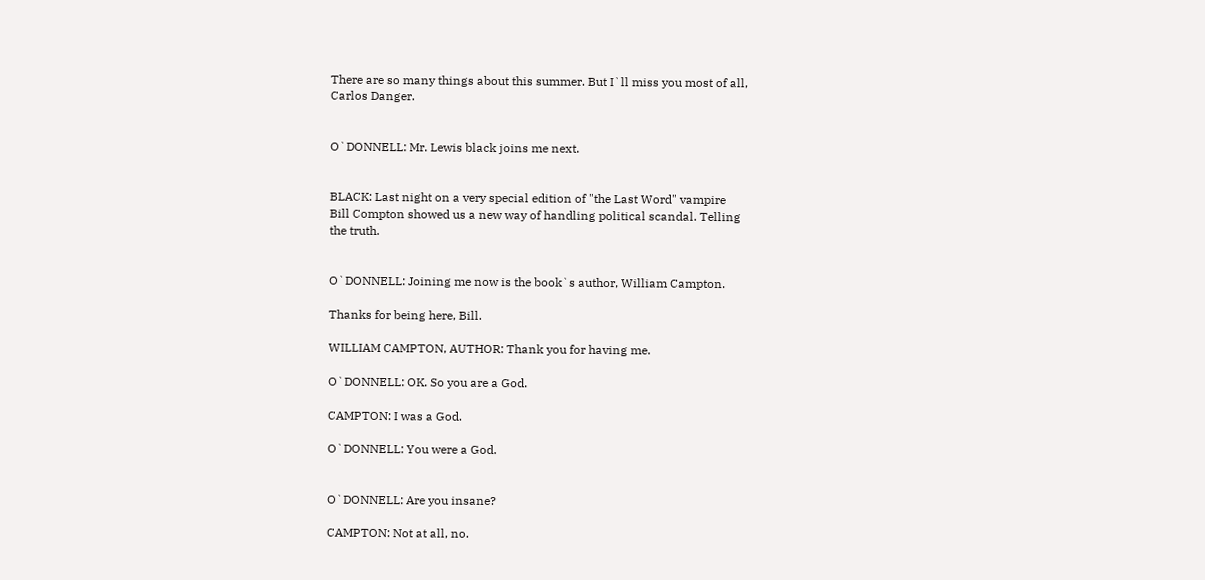There are so many things about this summer. But I`ll miss you most of all,
Carlos Danger.


O`DONNELL: Mr. Lewis black joins me next.


BLACK: Last night on a very special edition of "the Last Word" vampire
Bill Compton showed us a new way of handling political scandal. Telling
the truth.


O`DONNELL: Joining me now is the book`s author, William Campton.

Thanks for being here, Bill.

WILLIAM CAMPTON, AUTHOR: Thank you for having me.

O`DONNELL: OK. So you are a God.

CAMPTON: I was a God.

O`DONNELL: You were a God.


O`DONNELL: Are you insane?

CAMPTON: Not at all, no.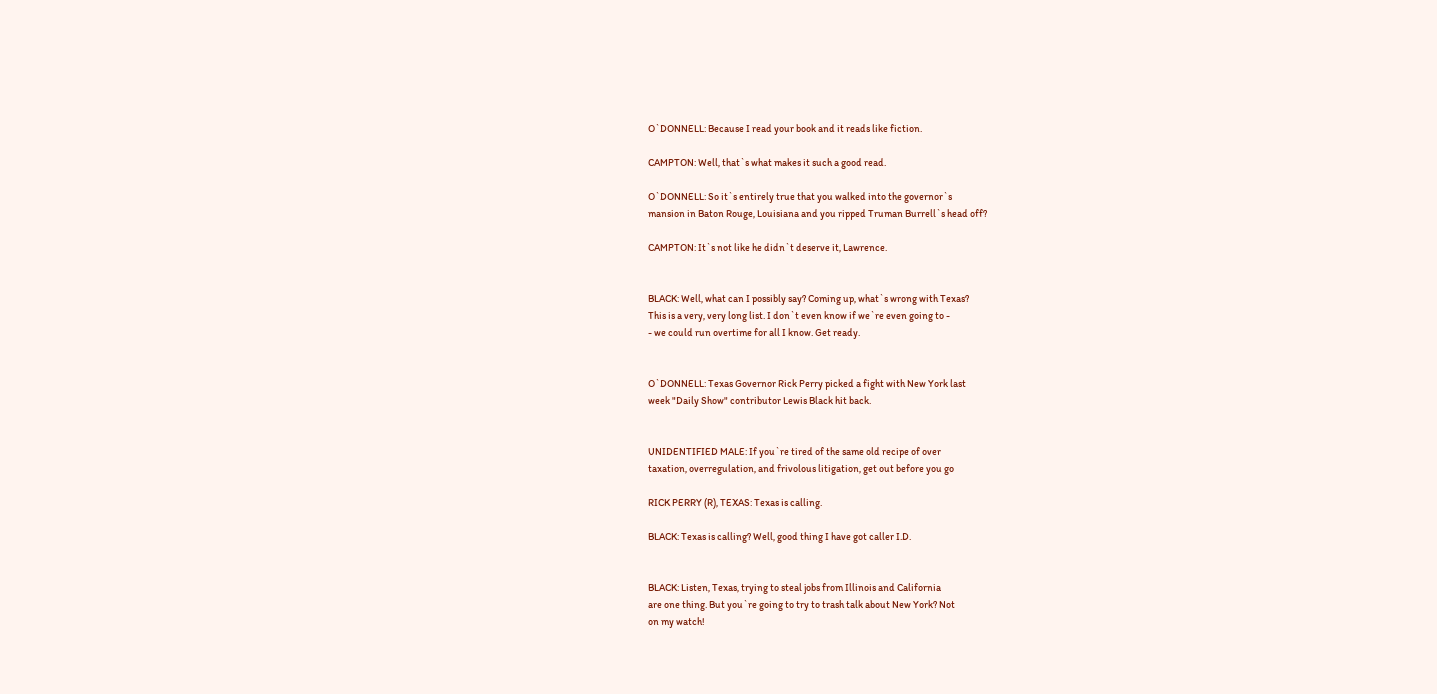O`DONNELL: Because I read your book and it reads like fiction.

CAMPTON: Well, that`s what makes it such a good read.

O`DONNELL: So it`s entirely true that you walked into the governor`s
mansion in Baton Rouge, Louisiana and you ripped Truman Burrell`s head off?

CAMPTON: It`s not like he didn`t deserve it, Lawrence.


BLACK: Well, what can I possibly say? Coming up, what`s wrong with Texas?
This is a very, very long list. I don`t even know if we`re even going to -
- we could run overtime for all I know. Get ready.


O`DONNELL: Texas Governor Rick Perry picked a fight with New York last
week "Daily Show" contributor Lewis Black hit back.


UNIDENTIFIED MALE: If you`re tired of the same old recipe of over
taxation, overregulation, and frivolous litigation, get out before you go

RICK PERRY (R), TEXAS: Texas is calling.

BLACK: Texas is calling? Well, good thing I have got caller I.D.


BLACK: Listen, Texas, trying to steal jobs from Illinois and California
are one thing. But you`re going to try to trash talk about New York? Not
on my watch!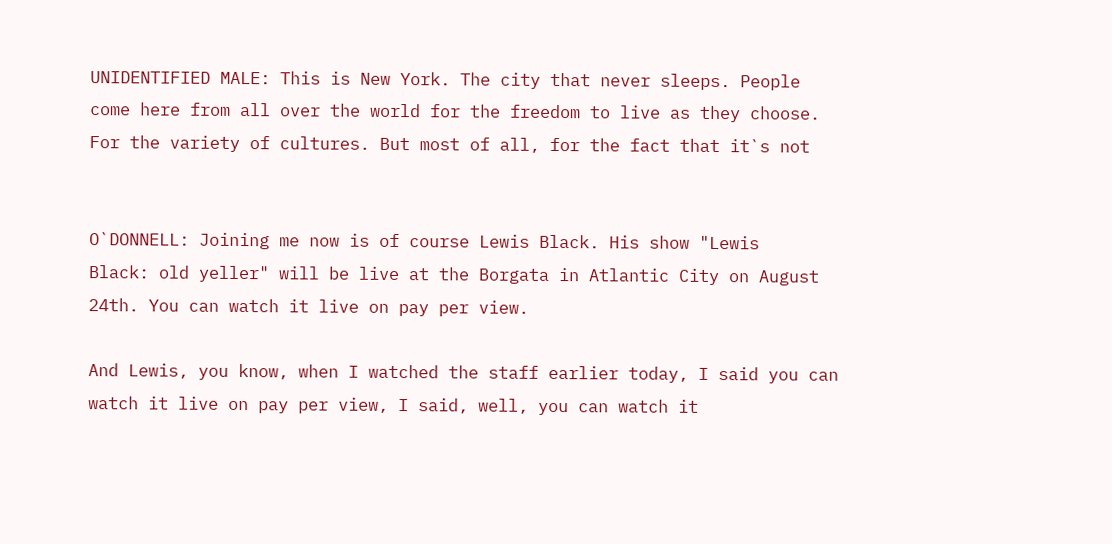UNIDENTIFIED MALE: This is New York. The city that never sleeps. People
come here from all over the world for the freedom to live as they choose.
For the variety of cultures. But most of all, for the fact that it`s not


O`DONNELL: Joining me now is of course Lewis Black. His show "Lewis
Black: old yeller" will be live at the Borgata in Atlantic City on August
24th. You can watch it live on pay per view.

And Lewis, you know, when I watched the staff earlier today, I said you can
watch it live on pay per view, I said, well, you can watch it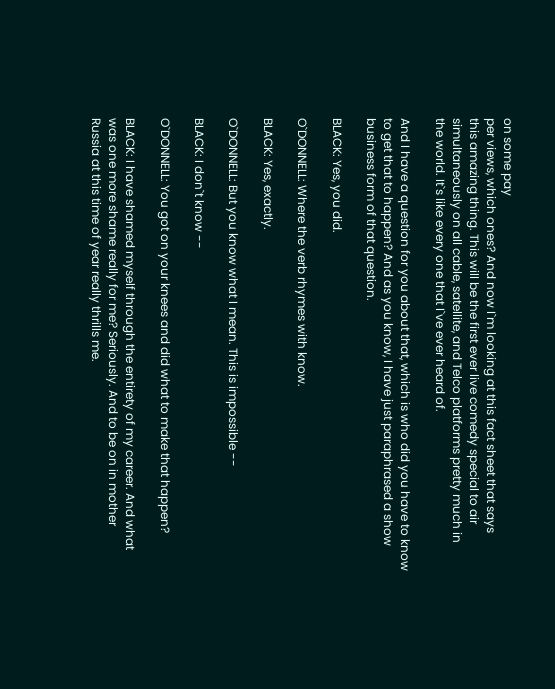on some pay
per views, which ones? And now I`m looking at this fact sheet that says
this amazing thing. This will be the first ever live comedy special to air
simultaneously on all cable, satellite, and Telco platforms pretty much in
the world. It`s like every one that I`ve ever heard of.

And I have a question for you about that, which is who did you have to know
to get that to happen? And as you know, I have just paraphrased a show
business form of that question.

BLACK: Yes, you did.

O`DONNELL: Where the verb rhymes with know.

BLACK: Yes, exactly.

O`DONNELL: But you know what I mean. This is impossible --

BLACK: I don`t know --

O`DONNELL: You got on your knees and did what to make that happen?

BLACK: I have shamed myself through the entirety of my career. And what
was one more shame really for me? Seriously. And to be on in mother
Russia at this time of year really thrills me.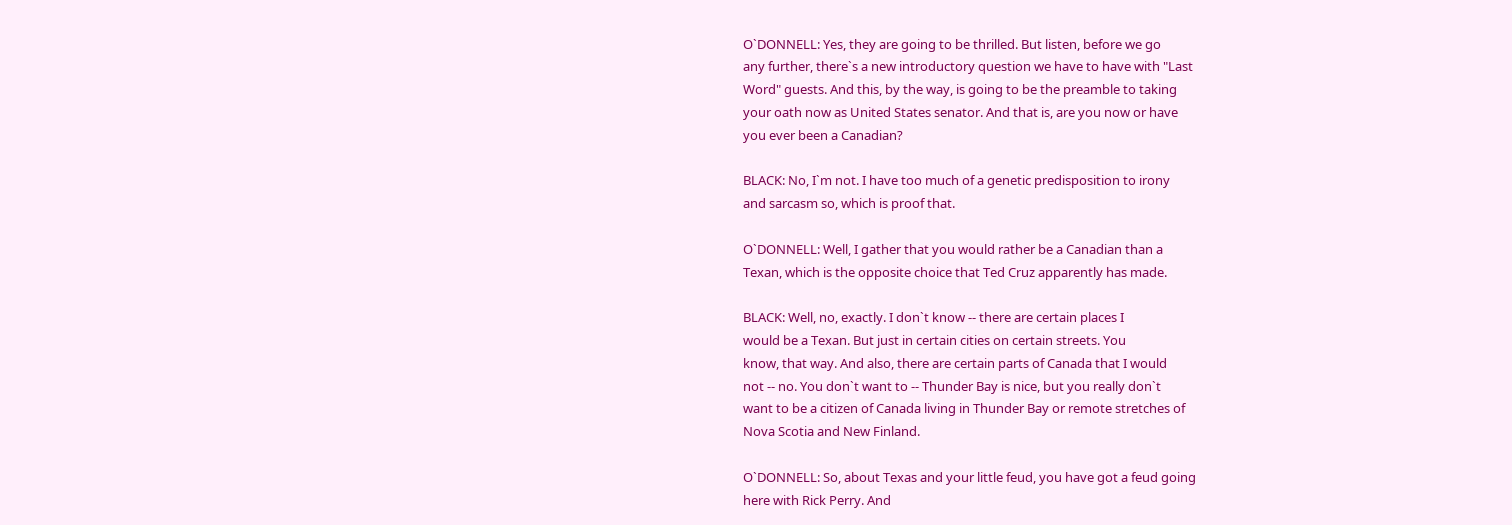O`DONNELL: Yes, they are going to be thrilled. But listen, before we go
any further, there`s a new introductory question we have to have with "Last
Word" guests. And this, by the way, is going to be the preamble to taking
your oath now as United States senator. And that is, are you now or have
you ever been a Canadian?

BLACK: No, I`m not. I have too much of a genetic predisposition to irony
and sarcasm so, which is proof that.

O`DONNELL: Well, I gather that you would rather be a Canadian than a
Texan, which is the opposite choice that Ted Cruz apparently has made.

BLACK: Well, no, exactly. I don`t know -- there are certain places I
would be a Texan. But just in certain cities on certain streets. You
know, that way. And also, there are certain parts of Canada that I would
not -- no. You don`t want to -- Thunder Bay is nice, but you really don`t
want to be a citizen of Canada living in Thunder Bay or remote stretches of
Nova Scotia and New Finland.

O`DONNELL: So, about Texas and your little feud, you have got a feud going
here with Rick Perry. And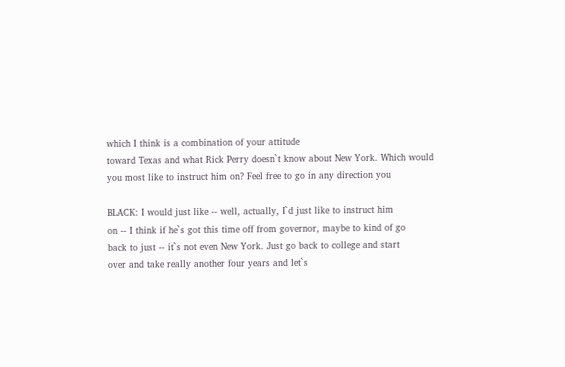which I think is a combination of your attitude
toward Texas and what Rick Perry doesn`t know about New York. Which would
you most like to instruct him on? Feel free to go in any direction you

BLACK: I would just like -- well, actually, I`d just like to instruct him
on -- I think if he`s got this time off from governor, maybe to kind of go
back to just -- it`s not even New York. Just go back to college and start
over and take really another four years and let`s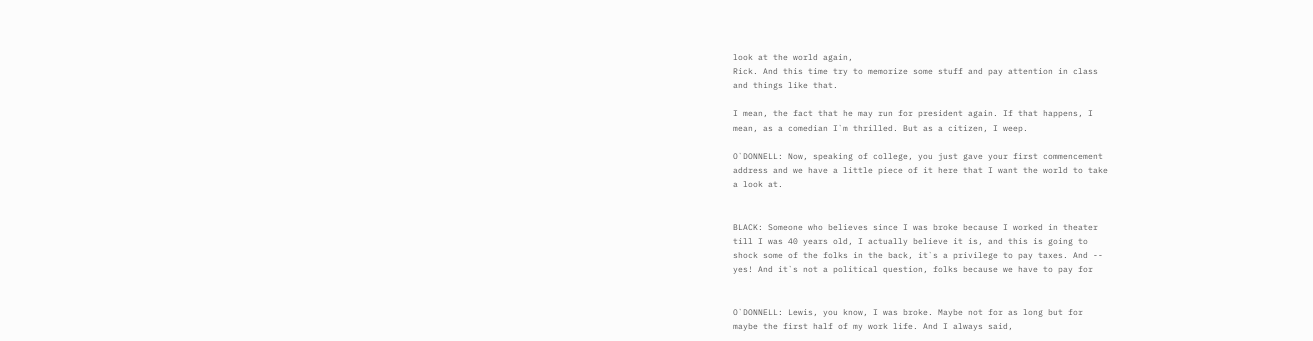look at the world again,
Rick. And this time try to memorize some stuff and pay attention in class
and things like that.

I mean, the fact that he may run for president again. If that happens, I
mean, as a comedian I`m thrilled. But as a citizen, I weep.

O`DONNELL: Now, speaking of college, you just gave your first commencement
address and we have a little piece of it here that I want the world to take
a look at.


BLACK: Someone who believes since I was broke because I worked in theater
till I was 40 years old, I actually believe it is, and this is going to
shock some of the folks in the back, it`s a privilege to pay taxes. And --
yes! And it`s not a political question, folks because we have to pay for


O`DONNELL: Lewis, you know, I was broke. Maybe not for as long but for
maybe the first half of my work life. And I always said,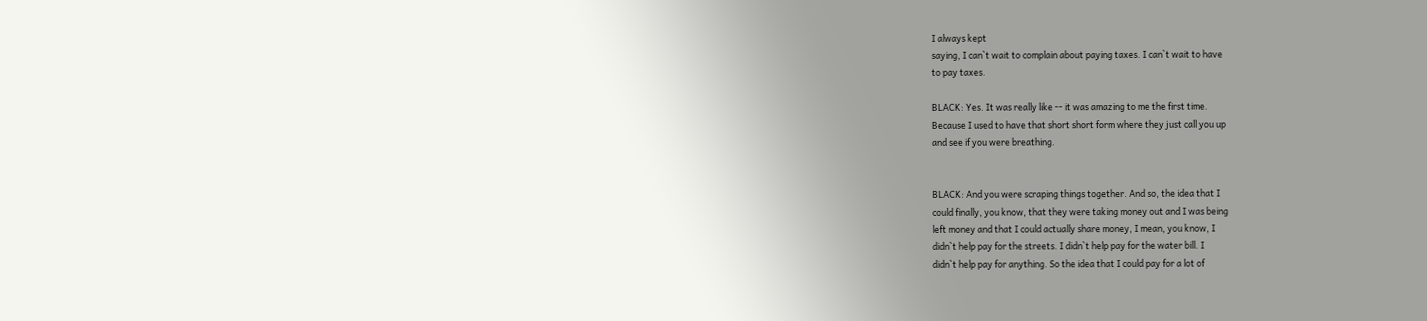I always kept
saying, I can`t wait to complain about paying taxes. I can`t wait to have
to pay taxes.

BLACK: Yes. It was really like -- it was amazing to me the first time.
Because I used to have that short short form where they just call you up
and see if you were breathing.


BLACK: And you were scraping things together. And so, the idea that I
could finally, you know, that they were taking money out and I was being
left money and that I could actually share money, I mean, you know, I
didn`t help pay for the streets. I didn`t help pay for the water bill. I
didn`t help pay for anything. So the idea that I could pay for a lot of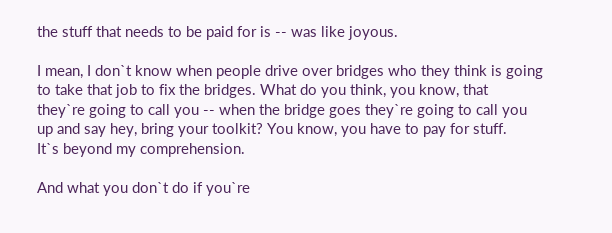the stuff that needs to be paid for is -- was like joyous.

I mean, I don`t know when people drive over bridges who they think is going
to take that job to fix the bridges. What do you think, you know, that
they`re going to call you -- when the bridge goes they`re going to call you
up and say hey, bring your toolkit? You know, you have to pay for stuff.
It`s beyond my comprehension.

And what you don`t do if you`re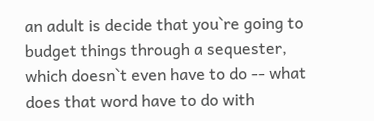an adult is decide that you`re going to
budget things through a sequester, which doesn`t even have to do -- what
does that word have to do with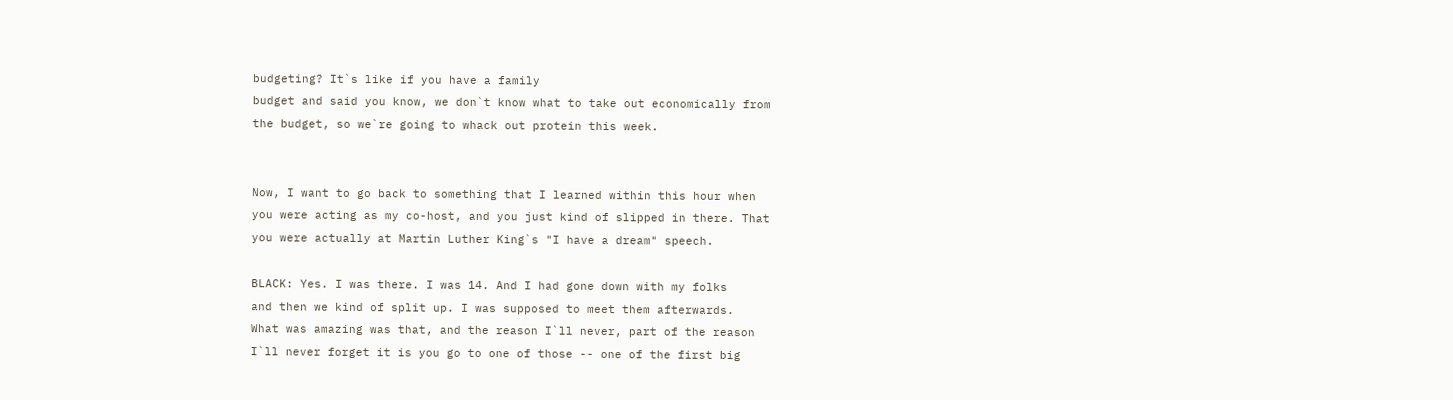budgeting? It`s like if you have a family
budget and said you know, we don`t know what to take out economically from
the budget, so we`re going to whack out protein this week.


Now, I want to go back to something that I learned within this hour when
you were acting as my co-host, and you just kind of slipped in there. That
you were actually at Martin Luther King`s "I have a dream" speech.

BLACK: Yes. I was there. I was 14. And I had gone down with my folks
and then we kind of split up. I was supposed to meet them afterwards.
What was amazing was that, and the reason I`ll never, part of the reason
I`ll never forget it is you go to one of those -- one of the first big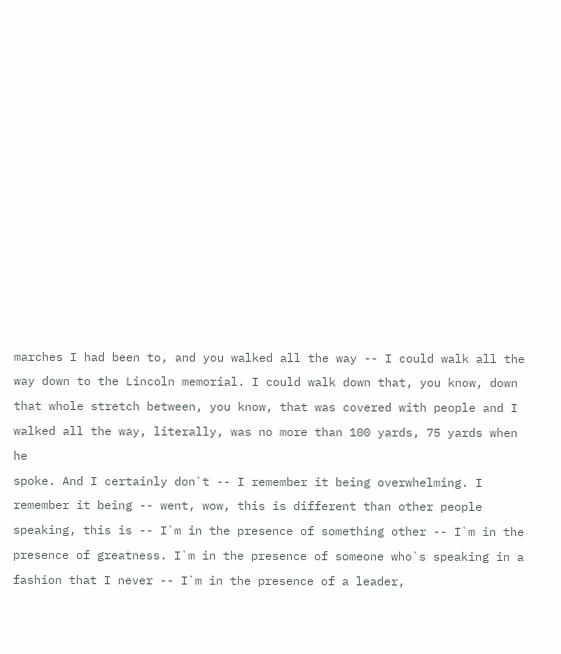marches I had been to, and you walked all the way -- I could walk all the
way down to the Lincoln memorial. I could walk down that, you know, down
that whole stretch between, you know, that was covered with people and I
walked all the way, literally, was no more than 100 yards, 75 yards when he
spoke. And I certainly don`t -- I remember it being overwhelming. I
remember it being -- went, wow, this is different than other people
speaking, this is -- I`m in the presence of something other -- I`m in the
presence of greatness. I`m in the presence of someone who`s speaking in a
fashion that I never -- I`m in the presence of a leader,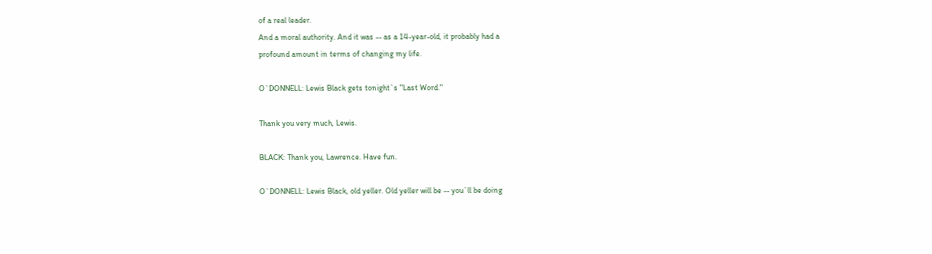of a real leader.
And a moral authority. And it was -- as a 14-year-old, it probably had a
profound amount in terms of changing my life.

O`DONNELL: Lewis Black gets tonight`s "Last Word."

Thank you very much, Lewis.

BLACK: Thank you, Lawrence. Have fun.

O`DONNELL: Lewis Black, old yeller. Old yeller will be -- you`ll be doing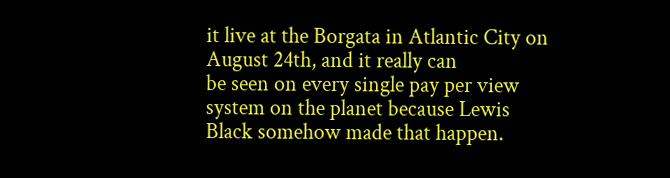it live at the Borgata in Atlantic City on August 24th, and it really can
be seen on every single pay per view system on the planet because Lewis
Black somehow made that happen.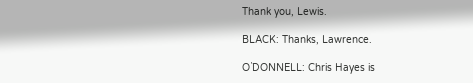Thank you, Lewis.

BLACK: Thanks, Lawrence.

O`DONNELL: Chris Hayes is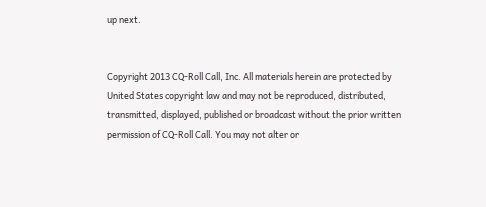up next.


Copyright 2013 CQ-Roll Call, Inc. All materials herein are protected by
United States copyright law and may not be reproduced, distributed,
transmitted, displayed, published or broadcast without the prior written
permission of CQ-Roll Call. You may not alter or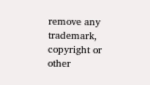remove any trademark,
copyright or other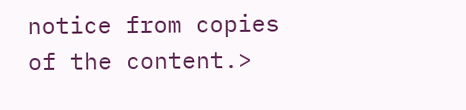notice from copies of the content.>